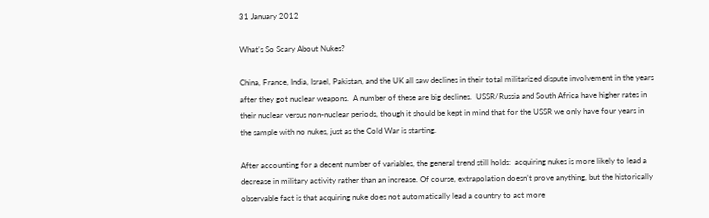31 January 2012

What’s So Scary About Nukes?

China, France, India, Israel, Pakistan, and the UK all saw declines in their total militarized dispute involvement in the years after they got nuclear weapons.  A number of these are big declines.  USSR/Russia and South Africa have higher rates in their nuclear versus non-nuclear periods, though it should be kept in mind that for the USSR we only have four years in the sample with no nukes, just as the Cold War is starting.

After accounting for a decent number of variables, the general trend still holds:  acquiring nukes is more likely to lead a decrease in military activity rather than an increase. Of course, extrapolation doesn’t prove anything, but the historically observable fact is that acquiring nuke does not automatically lead a country to act more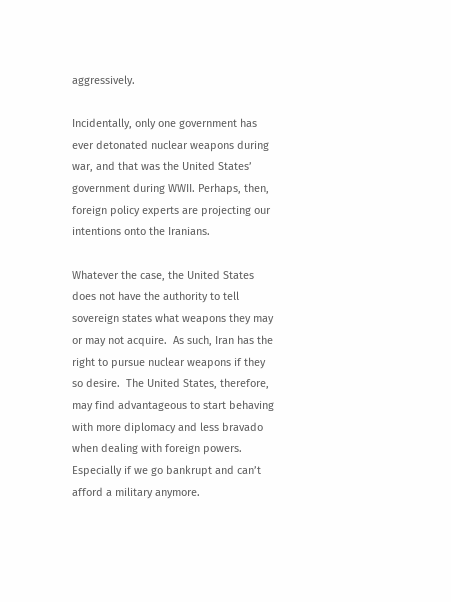aggressively.

Incidentally, only one government has ever detonated nuclear weapons during war, and that was the United States’ government during WWII. Perhaps, then, foreign policy experts are projecting our intentions onto the Iranians.

Whatever the case, the United States does not have the authority to tell sovereign states what weapons they may or may not acquire.  As such, Iran has the right to pursue nuclear weapons if they so desire.  The United States, therefore, may find advantageous to start behaving with more diplomacy and less bravado when dealing with foreign powers.  Especially if we go bankrupt and can’t afford a military anymore.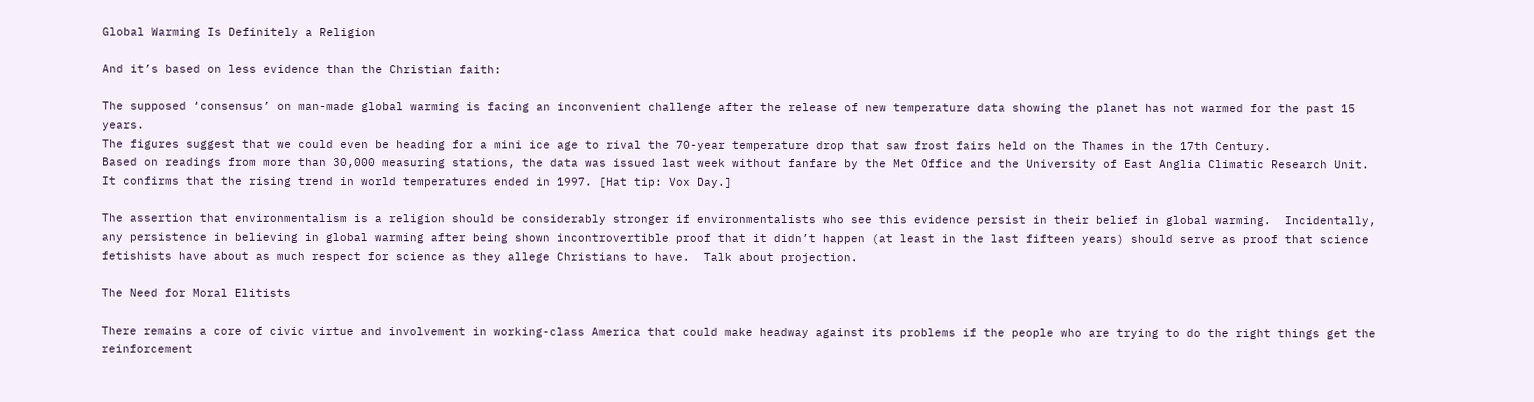Global Warming Is Definitely a Religion

And it’s based on less evidence than the Christian faith:

The supposed ‘consensus’ on man-made global warming is facing an inconvenient challenge after the release of new temperature data showing the planet has not warmed for the past 15 years.
The figures suggest that we could even be heading for a mini ice age to rival the 70-year temperature drop that saw frost fairs held on the Thames in the 17th Century.
Based on readings from more than 30,000 measuring stations, the data was issued last week without fanfare by the Met Office and the University of East Anglia Climatic Research Unit. It confirms that the rising trend in world temperatures ended in 1997. [Hat tip: Vox Day.]

The assertion that environmentalism is a religion should be considerably stronger if environmentalists who see this evidence persist in their belief in global warming.  Incidentally, any persistence in believing in global warming after being shown incontrovertible proof that it didn’t happen (at least in the last fifteen years) should serve as proof that science fetishists have about as much respect for science as they allege Christians to have.  Talk about projection.

The Need for Moral Elitists

There remains a core of civic virtue and involvement in working-class America that could make headway against its problems if the people who are trying to do the right things get the reinforcement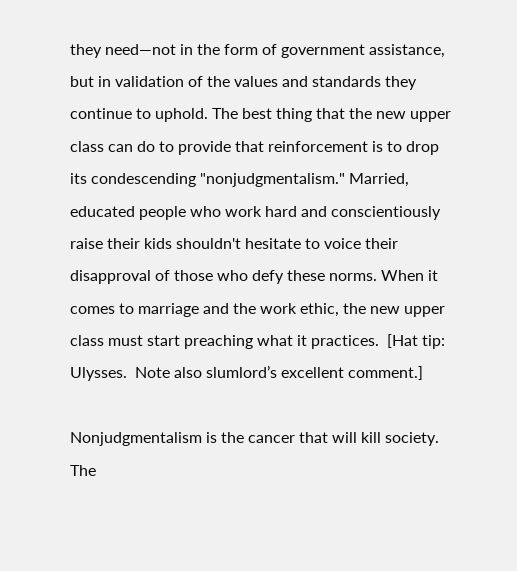they need—not in the form of government assistance, but in validation of the values and standards they continue to uphold. The best thing that the new upper class can do to provide that reinforcement is to drop its condescending "nonjudgmentalism." Married, educated people who work hard and conscientiously raise their kids shouldn't hesitate to voice their disapproval of those who defy these norms. When it comes to marriage and the work ethic, the new upper class must start preaching what it practices.  [Hat tip: Ulysses.  Note also slumlord’s excellent comment.]

Nonjudgmentalism is the cancer that will kill society.  The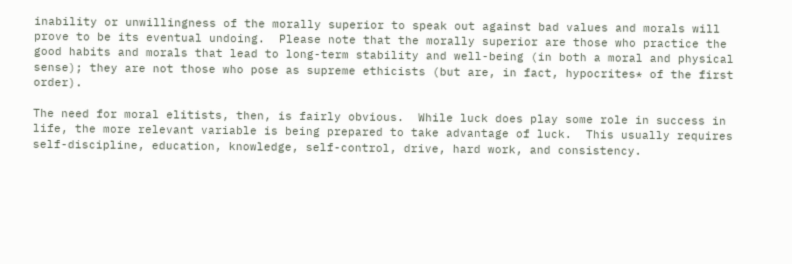inability or unwillingness of the morally superior to speak out against bad values and morals will prove to be its eventual undoing.  Please note that the morally superior are those who practice the good habits and morals that lead to long-term stability and well-being (in both a moral and physical sense); they are not those who pose as supreme ethicists (but are, in fact, hypocrites* of the first order).

The need for moral elitists, then, is fairly obvious.  While luck does play some role in success in life, the more relevant variable is being prepared to take advantage of luck.  This usually requires self-discipline, education, knowledge, self-control, drive, hard work, and consistency.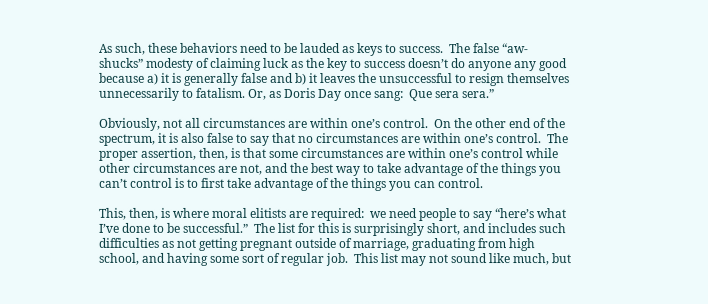As such, these behaviors need to be lauded as keys to success.  The false “aw-shucks” modesty of claiming luck as the key to success doesn’t do anyone any good because a) it is generally false and b) it leaves the unsuccessful to resign themselves unnecessarily to fatalism. Or, as Doris Day once sang:  Que sera sera.”

Obviously, not all circumstances are within one’s control.  On the other end of the spectrum, it is also false to say that no circumstances are within one’s control.  The proper assertion, then, is that some circumstances are within one’s control while other circumstances are not, and the best way to take advantage of the things you can’t control is to first take advantage of the things you can control.

This, then, is where moral elitists are required:  we need people to say “here’s what I’ve done to be successful.”  The list for this is surprisingly short, and includes such difficulties as not getting pregnant outside of marriage, graduating from high school, and having some sort of regular job.  This list may not sound like much, but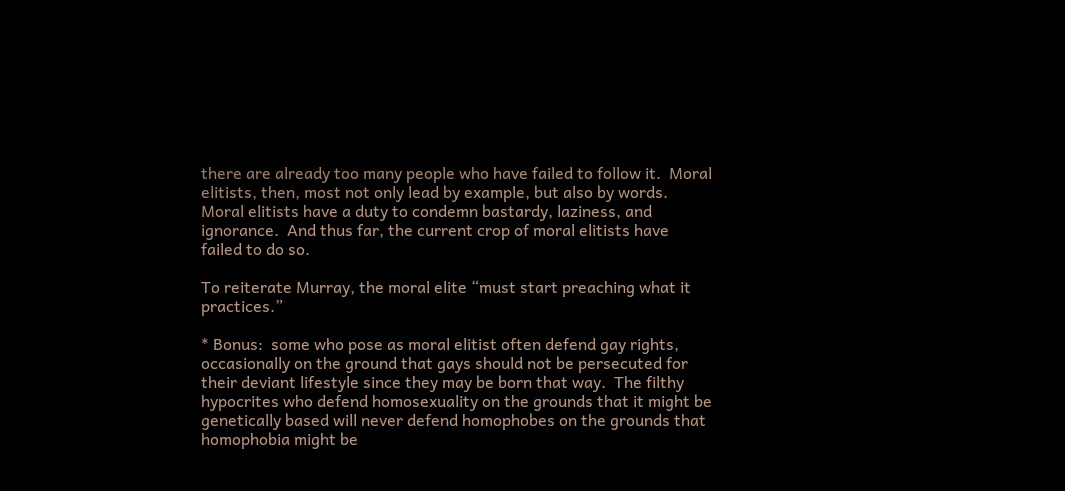there are already too many people who have failed to follow it.  Moral elitists, then, most not only lead by example, but also by words.  Moral elitists have a duty to condemn bastardy, laziness, and ignorance.  And thus far, the current crop of moral elitists have failed to do so.

To reiterate Murray, the moral elite “must start preaching what it practices.”

* Bonus:  some who pose as moral elitist often defend gay rights, occasionally on the ground that gays should not be persecuted for their deviant lifestyle since they may be born that way.  The filthy hypocrites who defend homosexuality on the grounds that it might be genetically based will never defend homophobes on the grounds that homophobia might be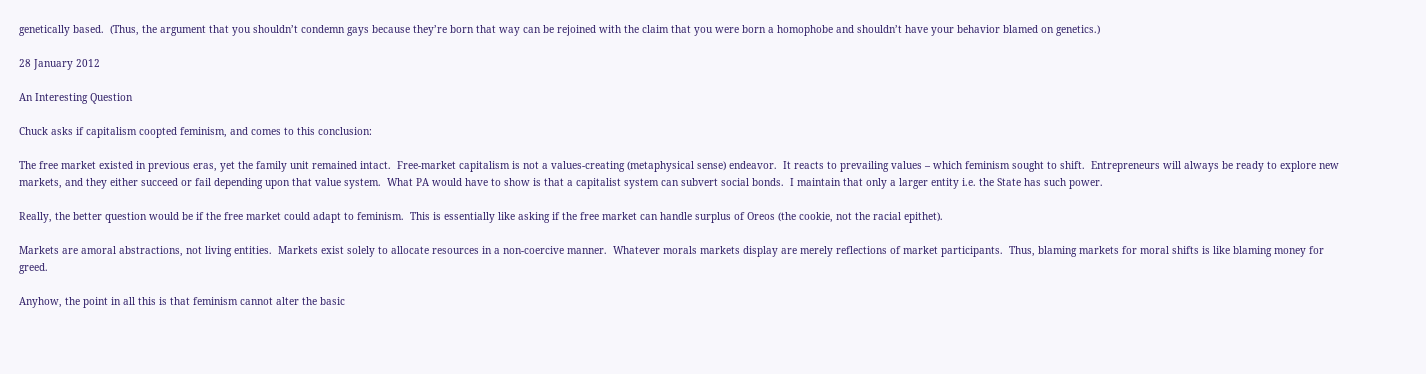genetically based.  (Thus, the argument that you shouldn’t condemn gays because they’re born that way can be rejoined with the claim that you were born a homophobe and shouldn’t have your behavior blamed on genetics.)

28 January 2012

An Interesting Question

Chuck asks if capitalism coopted feminism, and comes to this conclusion:

The free market existed in previous eras, yet the family unit remained intact.  Free-market capitalism is not a values-creating (metaphysical sense) endeavor.  It reacts to prevailing values – which feminism sought to shift.  Entrepreneurs will always be ready to explore new markets, and they either succeed or fail depending upon that value system.  What PA would have to show is that a capitalist system can subvert social bonds.  I maintain that only a larger entity i.e. the State has such power.

Really, the better question would be if the free market could adapt to feminism.  This is essentially like asking if the free market can handle surplus of Oreos (the cookie, not the racial epithet).

Markets are amoral abstractions, not living entities.  Markets exist solely to allocate resources in a non-coercive manner.  Whatever morals markets display are merely reflections of market participants.  Thus, blaming markets for moral shifts is like blaming money for greed.

Anyhow, the point in all this is that feminism cannot alter the basic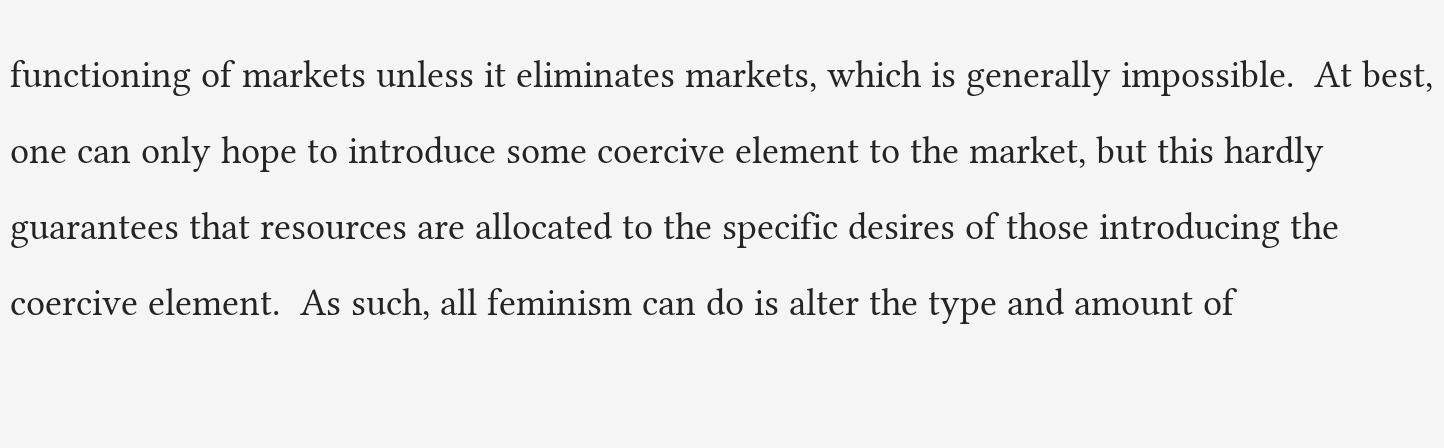functioning of markets unless it eliminates markets, which is generally impossible.  At best, one can only hope to introduce some coercive element to the market, but this hardly guarantees that resources are allocated to the specific desires of those introducing the coercive element.  As such, all feminism can do is alter the type and amount of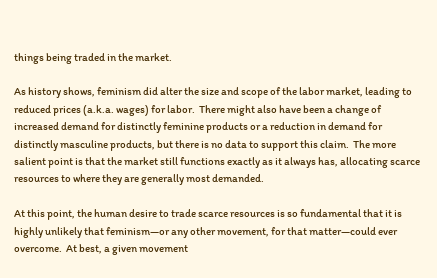things being traded in the market.

As history shows, feminism did alter the size and scope of the labor market, leading to reduced prices (a.k.a. wages) for labor.  There might also have been a change of increased demand for distinctly feminine products or a reduction in demand for distinctly masculine products, but there is no data to support this claim.  The more salient point is that the market still functions exactly as it always has, allocating scarce resources to where they are generally most demanded.

At this point, the human desire to trade scarce resources is so fundamental that it is highly unlikely that feminism—or any other movement, for that matter—could ever overcome.  At best, a given movement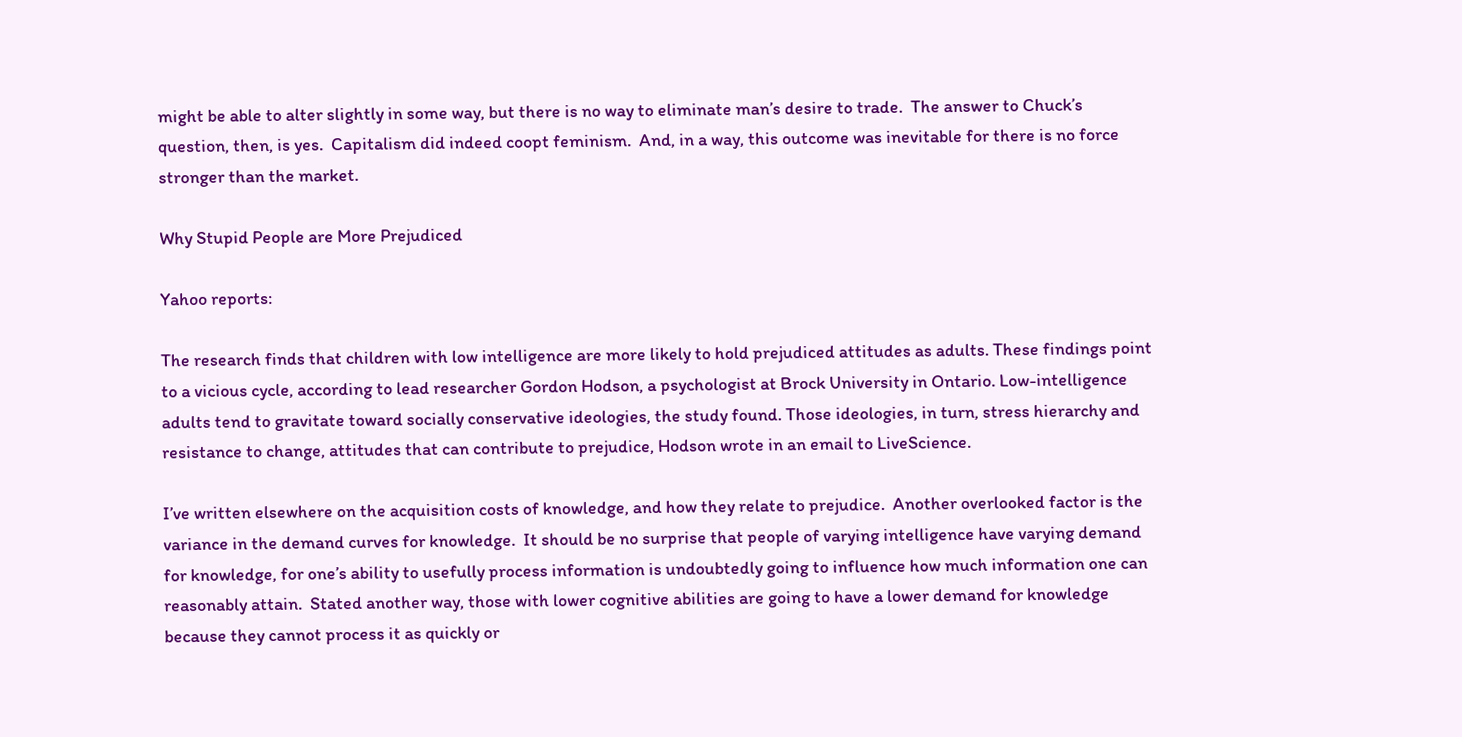might be able to alter slightly in some way, but there is no way to eliminate man’s desire to trade.  The answer to Chuck’s question, then, is yes.  Capitalism did indeed coopt feminism.  And, in a way, this outcome was inevitable for there is no force stronger than the market.

Why Stupid People are More Prejudiced

Yahoo reports:

The research finds that children with low intelligence are more likely to hold prejudiced attitudes as adults. These findings point to a vicious cycle, according to lead researcher Gordon Hodson, a psychologist at Brock University in Ontario. Low-intelligence adults tend to gravitate toward socially conservative ideologies, the study found. Those ideologies, in turn, stress hierarchy and resistance to change, attitudes that can contribute to prejudice, Hodson wrote in an email to LiveScience.

I’ve written elsewhere on the acquisition costs of knowledge, and how they relate to prejudice.  Another overlooked factor is the variance in the demand curves for knowledge.  It should be no surprise that people of varying intelligence have varying demand for knowledge, for one’s ability to usefully process information is undoubtedly going to influence how much information one can reasonably attain.  Stated another way, those with lower cognitive abilities are going to have a lower demand for knowledge because they cannot process it as quickly or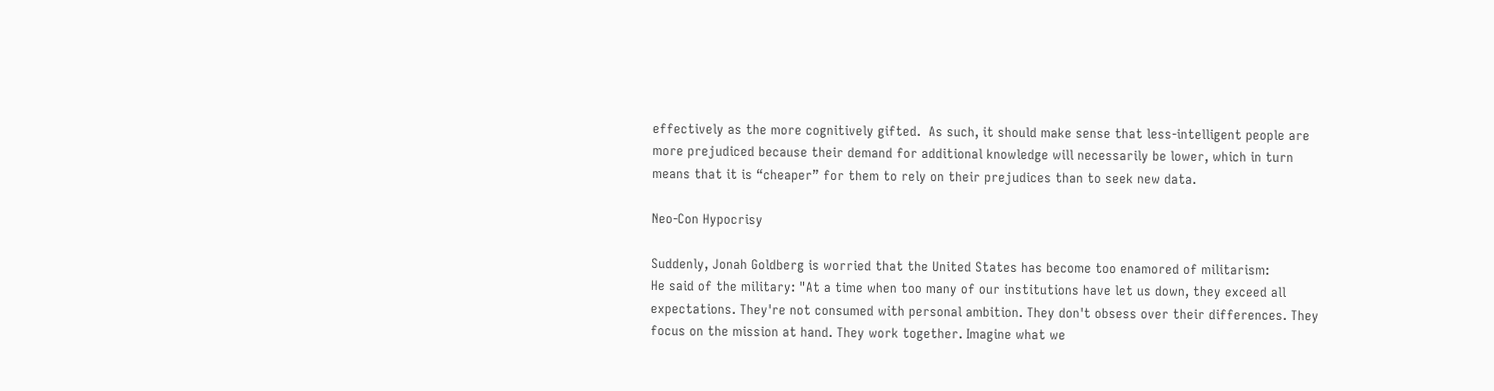effectively as the more cognitively gifted.  As such, it should make sense that less-intelligent people are more prejudiced because their demand for additional knowledge will necessarily be lower, which in turn means that it is “cheaper” for them to rely on their prejudices than to seek new data.

Neo-Con Hypocrisy

Suddenly, Jonah Goldberg is worried that the United States has become too enamored of militarism:
He said of the military: "At a time when too many of our institutions have let us down, they exceed all expectations. They're not consumed with personal ambition. They don't obsess over their differences. They focus on the mission at hand. They work together. Imagine what we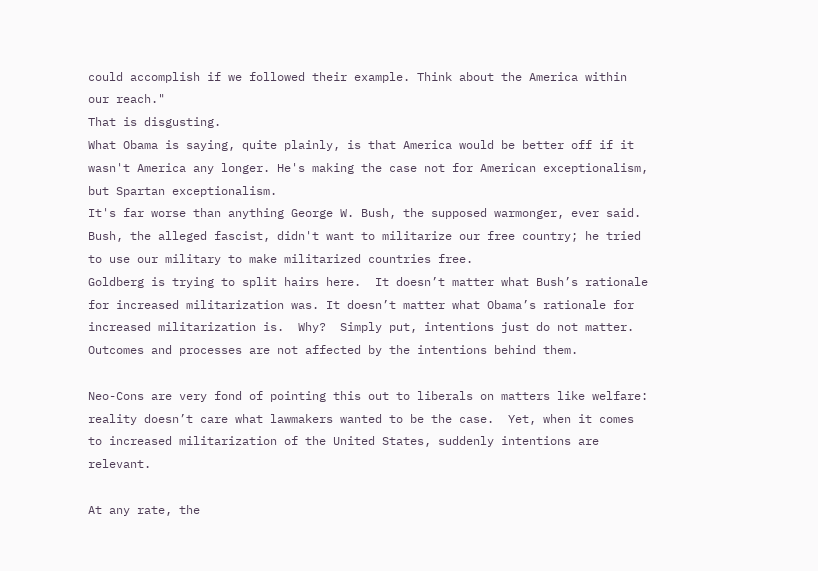could accomplish if we followed their example. Think about the America within our reach."
That is disgusting.
What Obama is saying, quite plainly, is that America would be better off if it wasn't America any longer. He's making the case not for American exceptionalism, but Spartan exceptionalism.
It's far worse than anything George W. Bush, the supposed warmonger, ever said. Bush, the alleged fascist, didn't want to militarize our free country; he tried to use our military to make militarized countries free.
Goldberg is trying to split hairs here.  It doesn’t matter what Bush’s rationale for increased militarization was. It doesn’t matter what Obama’s rationale for increased militarization is.  Why?  Simply put, intentions just do not matter.  Outcomes and processes are not affected by the intentions behind them.

Neo-Cons are very fond of pointing this out to liberals on matters like welfare:  reality doesn’t care what lawmakers wanted to be the case.  Yet, when it comes to increased militarization of the United States, suddenly intentions are relevant.

At any rate, the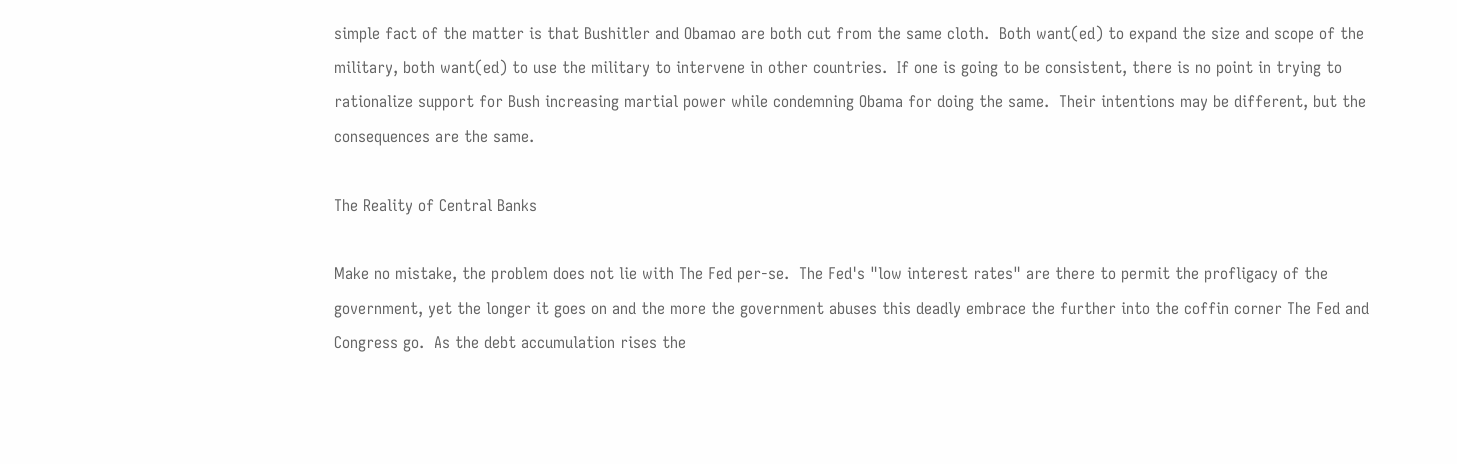simple fact of the matter is that Bushitler and Obamao are both cut from the same cloth.  Both want(ed) to expand the size and scope of the military, both want(ed) to use the military to intervene in other countries.  If one is going to be consistent, there is no point in trying to rationalize support for Bush increasing martial power while condemning Obama for doing the same.  Their intentions may be different, but the consequences are the same.

The Reality of Central Banks

Make no mistake, the problem does not lie with The Fed per-se.  The Fed's "low interest rates" are there to permit the profligacy of the government, yet the longer it goes on and the more the government abuses this deadly embrace the further into the coffin corner The Fed and Congress go.  As the debt accumulation rises the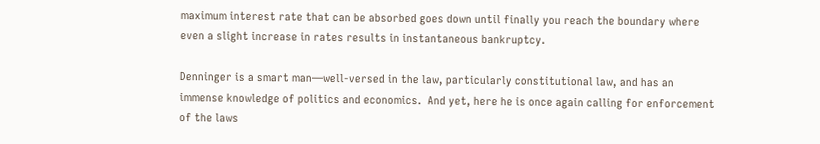maximum interest rate that can be absorbed goes down until finally you reach the boundary where even a slight increase in rates results in instantaneous bankruptcy.

Denninger is a smart man—well-versed in the law, particularly constitutional law, and has an immense knowledge of politics and economics.  And yet, here he is once again calling for enforcement of the laws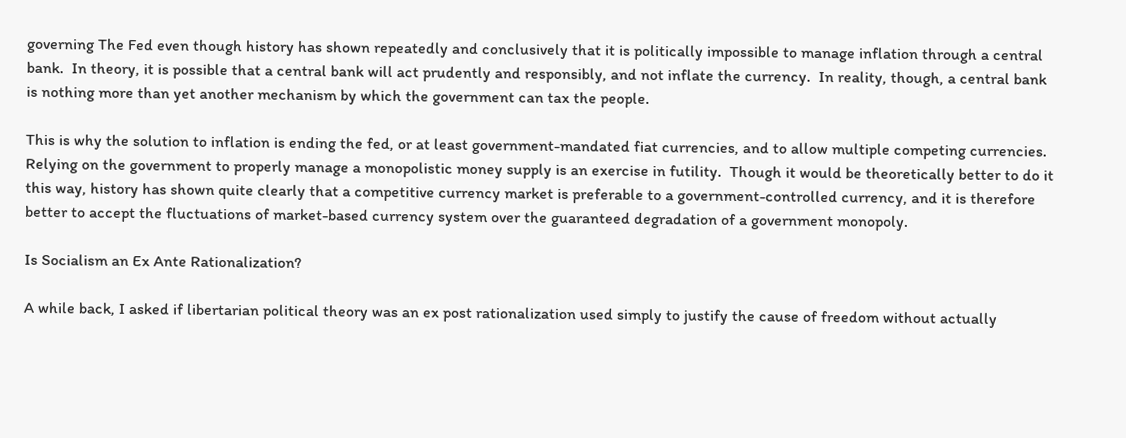governing The Fed even though history has shown repeatedly and conclusively that it is politically impossible to manage inflation through a central bank.  In theory, it is possible that a central bank will act prudently and responsibly, and not inflate the currency.  In reality, though, a central bank is nothing more than yet another mechanism by which the government can tax the people.

This is why the solution to inflation is ending the fed, or at least government-mandated fiat currencies, and to allow multiple competing currencies.  Relying on the government to properly manage a monopolistic money supply is an exercise in futility.  Though it would be theoretically better to do it this way, history has shown quite clearly that a competitive currency market is preferable to a government-controlled currency, and it is therefore better to accept the fluctuations of market-based currency system over the guaranteed degradation of a government monopoly.

Is Socialism an Ex Ante Rationalization?

A while back, I asked if libertarian political theory was an ex post rationalization used simply to justify the cause of freedom without actually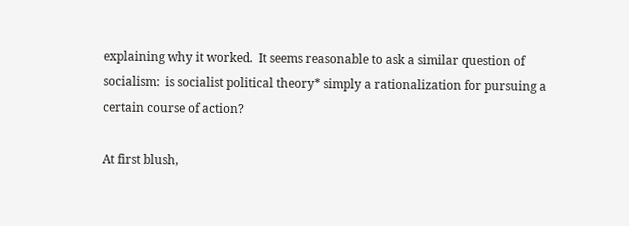explaining why it worked.  It seems reasonable to ask a similar question of socialism:  is socialist political theory* simply a rationalization for pursuing a certain course of action?

At first blush,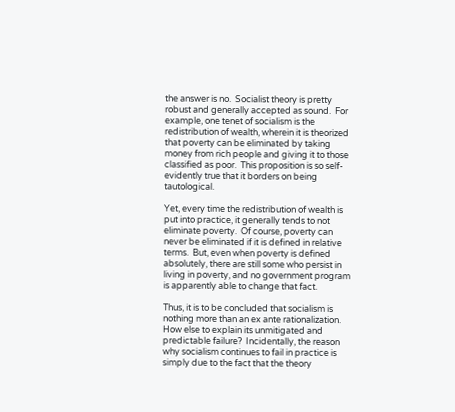the answer is no.  Socialist theory is pretty robust and generally accepted as sound.  For example, one tenet of socialism is the redistribution of wealth, wherein it is theorized that poverty can be eliminated by taking money from rich people and giving it to those classified as poor.  This proposition is so self-evidently true that it borders on being tautological.

Yet, every time the redistribution of wealth is put into practice, it generally tends to not eliminate poverty.  Of course, poverty can never be eliminated if it is defined in relative terms.  But, even when poverty is defined absolutely, there are still some who persist in living in poverty, and no government program is apparently able to change that fact.

Thus, it is to be concluded that socialism is nothing more than an ex ante rationalization.  How else to explain its unmitigated and predictable failure?  Incidentally, the reason why socialism continues to fail in practice is simply due to the fact that the theory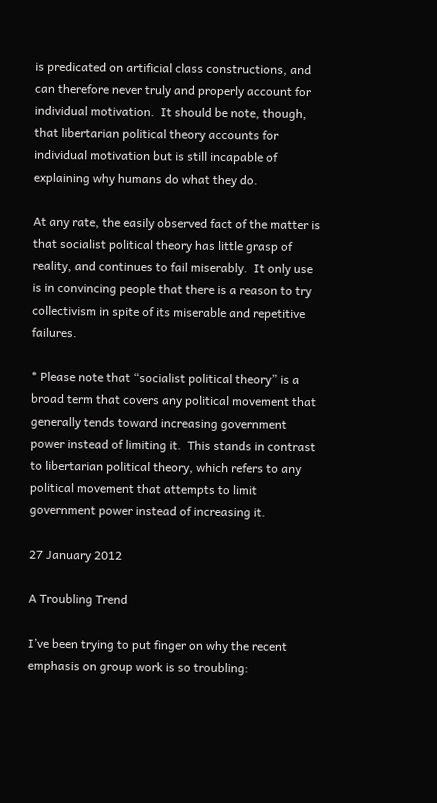is predicated on artificial class constructions, and can therefore never truly and properly account for individual motivation.  It should be note, though, that libertarian political theory accounts for individual motivation but is still incapable of explaining why humans do what they do.

At any rate, the easily observed fact of the matter is that socialist political theory has little grasp of reality, and continues to fail miserably.  It only use is in convincing people that there is a reason to try collectivism in spite of its miserable and repetitive failures.

* Please note that “socialist political theory” is a broad term that covers any political movement that generally tends toward increasing government power instead of limiting it.  This stands in contrast to libertarian political theory, which refers to any political movement that attempts to limit government power instead of increasing it.

27 January 2012

A Troubling Trend

I’ve been trying to put finger on why the recent emphasis on group work is so troubling: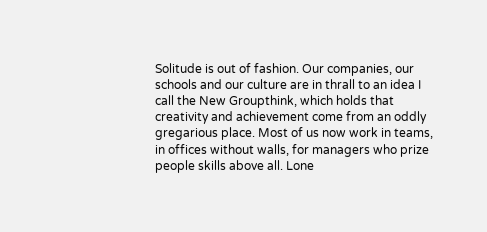Solitude is out of fashion. Our companies, our schools and our culture are in thrall to an idea I call the New Groupthink, which holds that creativity and achievement come from an oddly gregarious place. Most of us now work in teams, in offices without walls, for managers who prize people skills above all. Lone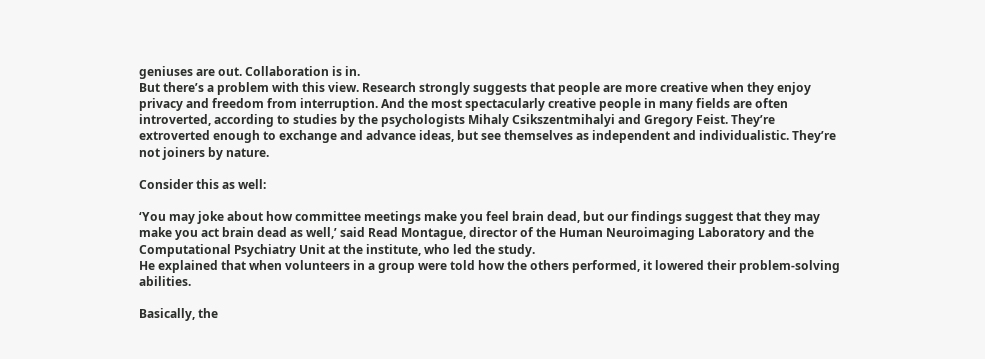geniuses are out. Collaboration is in.
But there’s a problem with this view. Research strongly suggests that people are more creative when they enjoy privacy and freedom from interruption. And the most spectacularly creative people in many fields are often introverted, according to studies by the psychologists Mihaly Csikszentmihalyi and Gregory Feist. They’re extroverted enough to exchange and advance ideas, but see themselves as independent and individualistic. They’re not joiners by nature.

Consider this as well:

‘You may joke about how committee meetings make you feel brain dead, but our findings suggest that they may make you act brain dead as well,’ said Read Montague, director of the Human Neuroimaging Laboratory and the Computational Psychiatry Unit at the institute, who led the study.
He explained that when volunteers in a group were told how the others performed, it lowered their problem-solving abilities.

Basically, the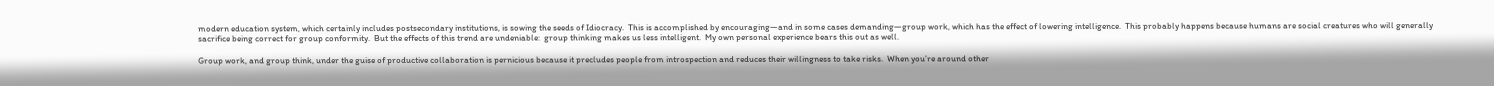modern education system, which certainly includes postsecondary institutions, is sowing the seeds of Idiocracy.  This is accomplished by encouraging—and in some cases demanding—group work, which has the effect of lowering intelligence.  This probably happens because humans are social creatures who will generally sacrifice being correct for group conformity.  But the effects of this trend are undeniable:  group thinking makes us less intelligent.  My own personal experience bears this out as well.

Group work, and group think, under the guise of productive collaboration is pernicious because it precludes people from introspection and reduces their willingness to take risks.  When you’re around other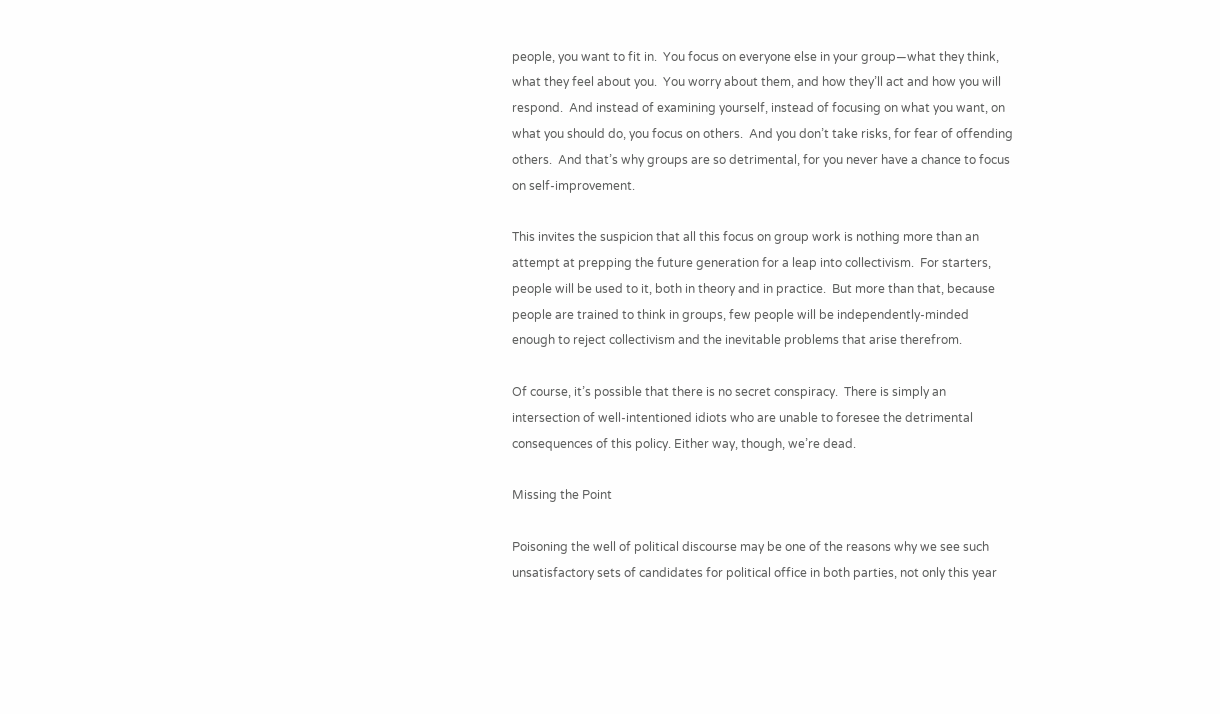people, you want to fit in.  You focus on everyone else in your group—what they think, what they feel about you.  You worry about them, and how they’ll act and how you will respond.  And instead of examining yourself, instead of focusing on what you want, on what you should do, you focus on others.  And you don’t take risks, for fear of offending others.  And that’s why groups are so detrimental, for you never have a chance to focus on self-improvement.

This invites the suspicion that all this focus on group work is nothing more than an attempt at prepping the future generation for a leap into collectivism.  For starters, people will be used to it, both in theory and in practice.  But more than that, because people are trained to think in groups, few people will be independently-minded enough to reject collectivism and the inevitable problems that arise therefrom.

Of course, it’s possible that there is no secret conspiracy.  There is simply an intersection of well-intentioned idiots who are unable to foresee the detrimental consequences of this policy. Either way, though, we’re dead.

Missing the Point

Poisoning the well of political discourse may be one of the reasons why we see such unsatisfactory sets of candidates for political office in both parties, not only this year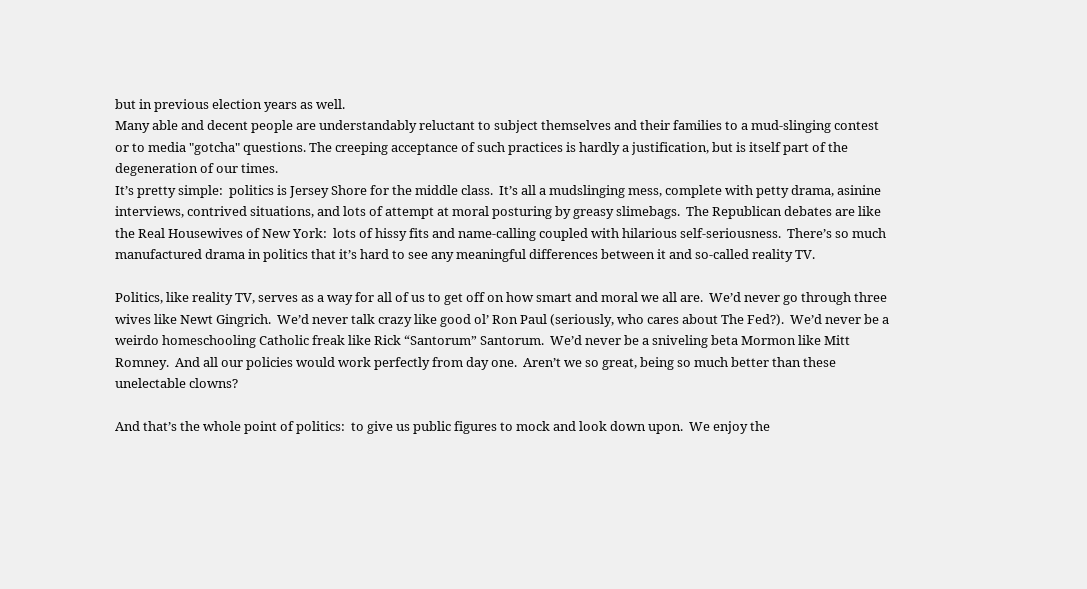but in previous election years as well.
Many able and decent people are understandably reluctant to subject themselves and their families to a mud-slinging contest or to media "gotcha" questions. The creeping acceptance of such practices is hardly a justification, but is itself part of the degeneration of our times.
It’s pretty simple:  politics is Jersey Shore for the middle class.  It’s all a mudslinging mess, complete with petty drama, asinine interviews, contrived situations, and lots of attempt at moral posturing by greasy slimebags.  The Republican debates are like the Real Housewives of New York:  lots of hissy fits and name-calling coupled with hilarious self-seriousness.  There’s so much manufactured drama in politics that it’s hard to see any meaningful differences between it and so-called reality TV.

Politics, like reality TV, serves as a way for all of us to get off on how smart and moral we all are.  We’d never go through three wives like Newt Gingrich.  We’d never talk crazy like good ol’ Ron Paul (seriously, who cares about The Fed?).  We’d never be a weirdo homeschooling Catholic freak like Rick “Santorum” Santorum.  We’d never be a sniveling beta Mormon like Mitt Romney.  And all our policies would work perfectly from day one.  Aren’t we so great, being so much better than these unelectable clowns?

And that’s the whole point of politics:  to give us public figures to mock and look down upon.  We enjoy the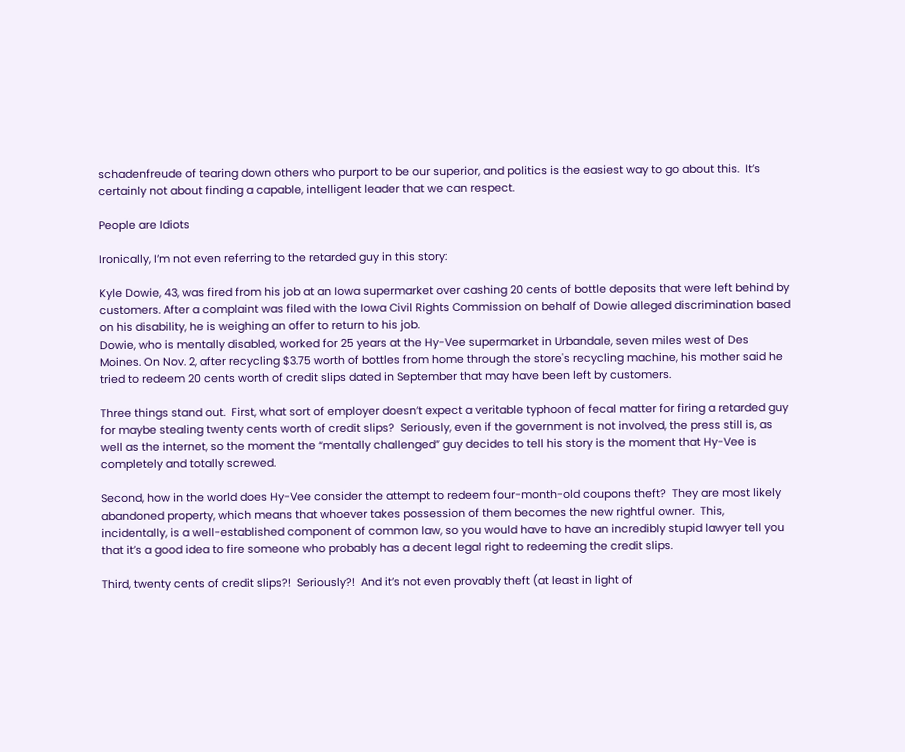schadenfreude of tearing down others who purport to be our superior, and politics is the easiest way to go about this.  It’s certainly not about finding a capable, intelligent leader that we can respect.

People are Idiots

Ironically, I’m not even referring to the retarded guy in this story:

Kyle Dowie, 43, was fired from his job at an Iowa supermarket over cashing 20 cents of bottle deposits that were left behind by customers. After a complaint was filed with the Iowa Civil Rights Commission on behalf of Dowie alleged discrimination based on his disability, he is weighing an offer to return to his job.
Dowie, who is mentally disabled, worked for 25 years at the Hy-Vee supermarket in Urbandale, seven miles west of Des Moines. On Nov. 2, after recycling $3.75 worth of bottles from home through the store's recycling machine, his mother said he tried to redeem 20 cents worth of credit slips dated in September that may have been left by customers.

Three things stand out.  First, what sort of employer doesn’t expect a veritable typhoon of fecal matter for firing a retarded guy for maybe stealing twenty cents worth of credit slips?  Seriously, even if the government is not involved, the press still is, as well as the internet, so the moment the “mentally challenged” guy decides to tell his story is the moment that Hy-Vee is completely and totally screwed.

Second, how in the world does Hy-Vee consider the attempt to redeem four-month-old coupons theft?  They are most likely abandoned property, which means that whoever takes possession of them becomes the new rightful owner.  This, incidentally, is a well-established component of common law, so you would have to have an incredibly stupid lawyer tell you that it’s a good idea to fire someone who probably has a decent legal right to redeeming the credit slips.

Third, twenty cents of credit slips?!  Seriously?!  And it’s not even provably theft (at least in light of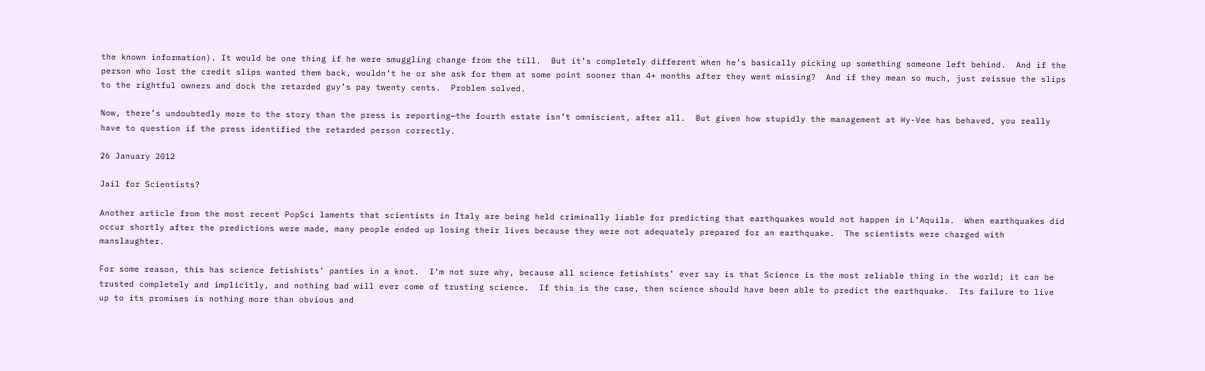the known information). It would be one thing if he were smuggling change from the till.  But it’s completely different when he’s basically picking up something someone left behind.  And if the person who lost the credit slips wanted them back, wouldn’t he or she ask for them at some point sooner than 4+ months after they went missing?  And if they mean so much, just reissue the slips to the rightful owners and dock the retarded guy’s pay twenty cents.  Problem solved.

Now, there’s undoubtedly more to the story than the press is reporting—the fourth estate isn’t omniscient, after all.  But given how stupidly the management at Hy-Vee has behaved, you really have to question if the press identified the retarded person correctly.

26 January 2012

Jail for Scientists?

Another article from the most recent PopSci laments that scientists in Italy are being held criminally liable for predicting that earthquakes would not happen in L’Aquila.  When earthquakes did occur shortly after the predictions were made, many people ended up losing their lives because they were not adequately prepared for an earthquake.  The scientists were charged with manslaughter.

For some reason, this has science fetishists’ panties in a knot.  I’m not sure why, because all science fetishists’ ever say is that Science is the most reliable thing in the world; it can be trusted completely and implicitly, and nothing bad will ever come of trusting science.  If this is the case, then science should have been able to predict the earthquake.  Its failure to live up to its promises is nothing more than obvious and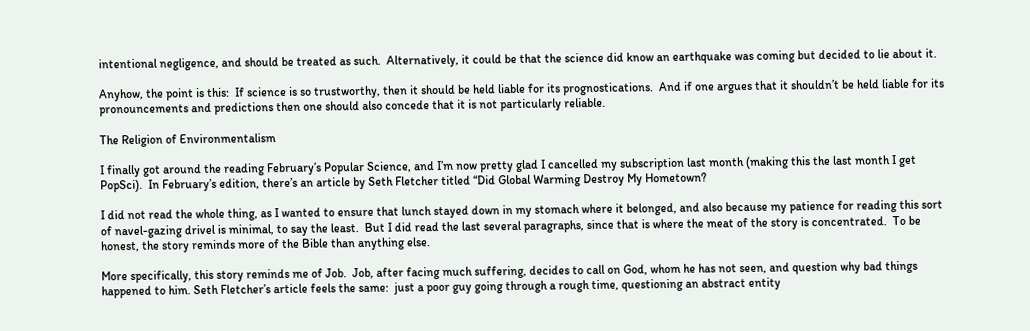intentional negligence, and should be treated as such.  Alternatively, it could be that the science did know an earthquake was coming but decided to lie about it.

Anyhow, the point is this:  If science is so trustworthy, then it should be held liable for its prognostications.  And if one argues that it shouldn’t be held liable for its pronouncements and predictions then one should also concede that it is not particularly reliable.

The Religion of Environmentalism

I finally got around the reading February’s Popular Science, and I’m now pretty glad I cancelled my subscription last month (making this the last month I get PopSci).  In February’s edition, there’s an article by Seth Fletcher titled “Did Global Warming Destroy My Hometown?

I did not read the whole thing, as I wanted to ensure that lunch stayed down in my stomach where it belonged, and also because my patience for reading this sort of navel-gazing drivel is minimal, to say the least.  But I did read the last several paragraphs, since that is where the meat of the story is concentrated.  To be honest, the story reminds more of the Bible than anything else.

More specifically, this story reminds me of Job.  Job, after facing much suffering, decides to call on God, whom he has not seen, and question why bad things happened to him. Seth Fletcher’s article feels the same:  just a poor guy going through a rough time, questioning an abstract entity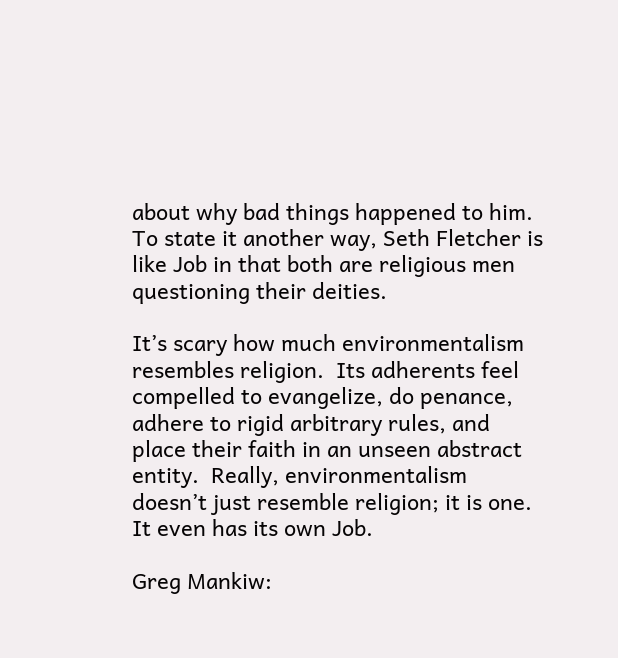about why bad things happened to him.   To state it another way, Seth Fletcher is like Job in that both are religious men questioning their deities.

It’s scary how much environmentalism resembles religion.  Its adherents feel compelled to evangelize, do penance, adhere to rigid arbitrary rules, and place their faith in an unseen abstract entity.  Really, environmentalism doesn’t just resemble religion; it is one.  It even has its own Job.

Greg Mankiw: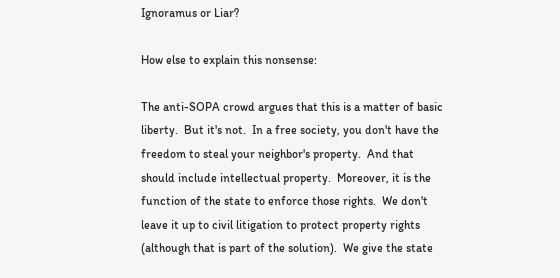Ignoramus or Liar?

How else to explain this nonsense:

The anti-SOPA crowd argues that this is a matter of basic liberty.  But it's not.  In a free society, you don't have the freedom to steal your neighbor's property.  And that should include intellectual property.  Moreover, it is the function of the state to enforce those rights.  We don't leave it up to civil litigation to protect property rights (although that is part of the solution).  We give the state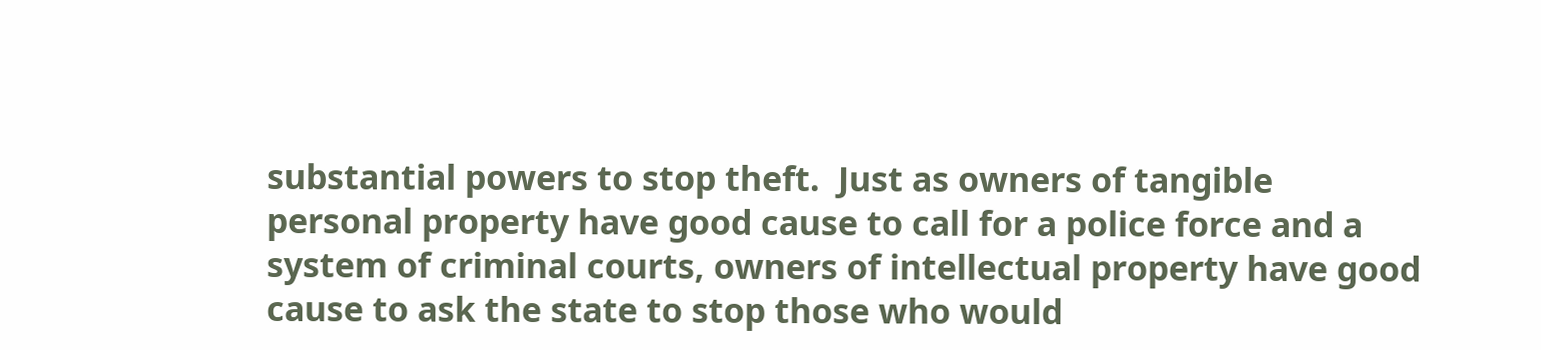substantial powers to stop theft.  Just as owners of tangible personal property have good cause to call for a police force and a system of criminal courts, owners of intellectual property have good cause to ask the state to stop those who would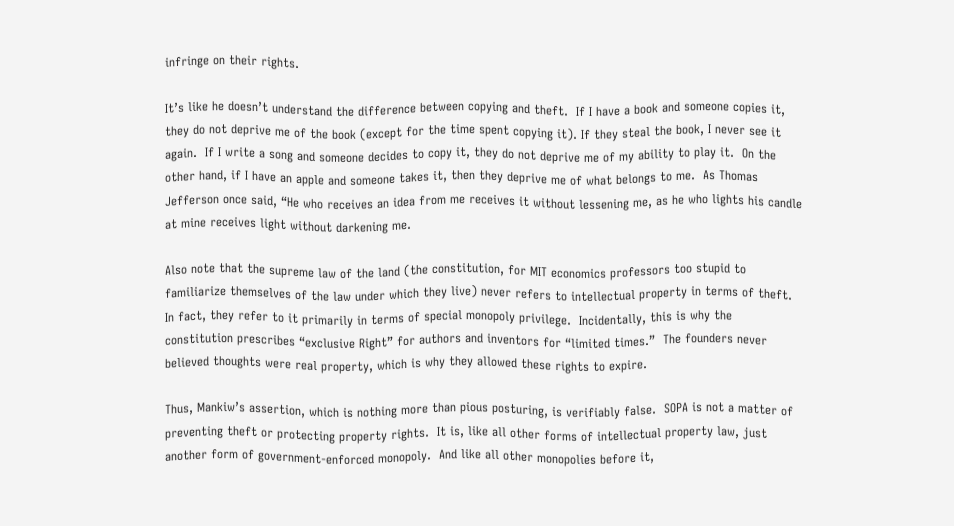infringe on their rights.

It’s like he doesn’t understand the difference between copying and theft.  If I have a book and someone copies it, they do not deprive me of the book (except for the time spent copying it). If they steal the book, I never see it again.  If I write a song and someone decides to copy it, they do not deprive me of my ability to play it.  On the other hand, if I have an apple and someone takes it, then they deprive me of what belongs to me.  As Thomas Jefferson once said, “He who receives an idea from me receives it without lessening me, as he who lights his candle at mine receives light without darkening me.

Also note that the supreme law of the land (the constitution, for MIT economics professors too stupid to familiarize themselves of the law under which they live) never refers to intellectual property in terms of theft.  In fact, they refer to it primarily in terms of special monopoly privilege.  Incidentally, this is why the constitution prescribes “exclusive Right” for authors and inventors for “limited times.”  The founders never believed thoughts were real property, which is why they allowed these rights to expire.

Thus, Mankiw’s assertion, which is nothing more than pious posturing, is verifiably false.  SOPA is not a matter of preventing theft or protecting property rights.  It is, like all other forms of intellectual property law, just another form of government-enforced monopoly.  And like all other monopolies before it,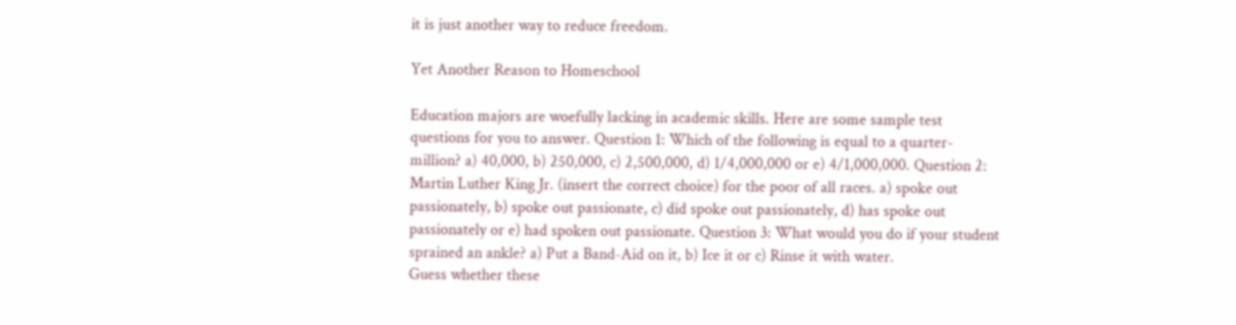it is just another way to reduce freedom.

Yet Another Reason to Homeschool

Education majors are woefully lacking in academic skills. Here are some sample test questions for you to answer. Question 1: Which of the following is equal to a quarter-million? a) 40,000, b) 250,000, c) 2,500,000, d) 1/4,000,000 or e) 4/1,000,000. Question 2: Martin Luther King Jr. (insert the correct choice) for the poor of all races. a) spoke out passionately, b) spoke out passionate, c) did spoke out passionately, d) has spoke out passionately or e) had spoken out passionate. Question 3: What would you do if your student sprained an ankle? a) Put a Band-Aid on it, b) Ice it or c) Rinse it with water.
Guess whether these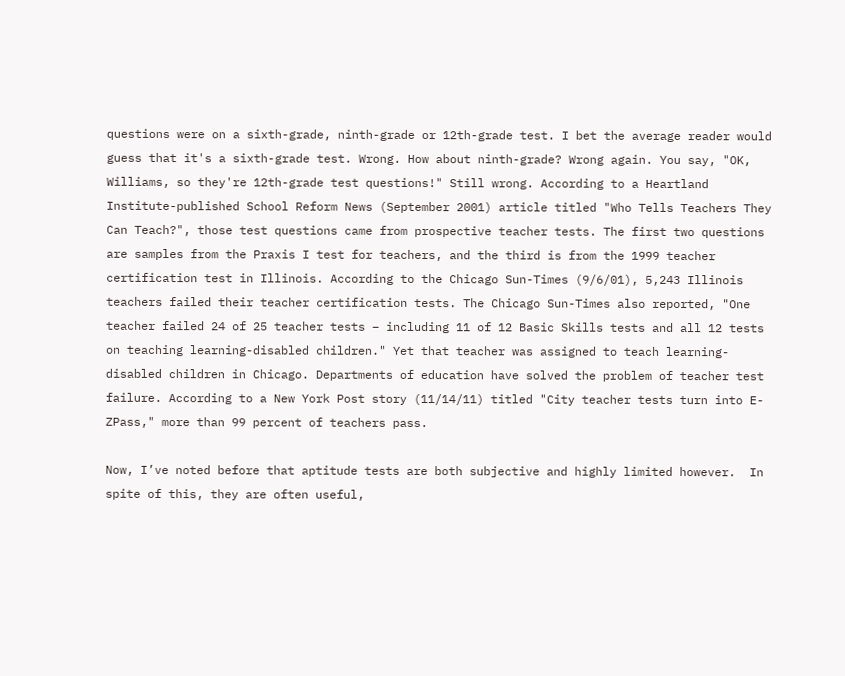questions were on a sixth-grade, ninth-grade or 12th-grade test. I bet the average reader would guess that it's a sixth-grade test. Wrong. How about ninth-grade? Wrong again. You say, "OK, Williams, so they're 12th-grade test questions!" Still wrong. According to a Heartland Institute-published School Reform News (September 2001) article titled "Who Tells Teachers They Can Teach?", those test questions came from prospective teacher tests. The first two questions are samples from the Praxis I test for teachers, and the third is from the 1999 teacher certification test in Illinois. According to the Chicago Sun-Times (9/6/01), 5,243 Illinois teachers failed their teacher certification tests. The Chicago Sun-Times also reported, "One teacher failed 24 of 25 teacher tests – including 11 of 12 Basic Skills tests and all 12 tests on teaching learning-disabled children." Yet that teacher was assigned to teach learning-disabled children in Chicago. Departments of education have solved the problem of teacher test failure. According to a New York Post story (11/14/11) titled "City teacher tests turn into E-ZPass," more than 99 percent of teachers pass.

Now, I’ve noted before that aptitude tests are both subjective and highly limited however.  In spite of this, they are often useful,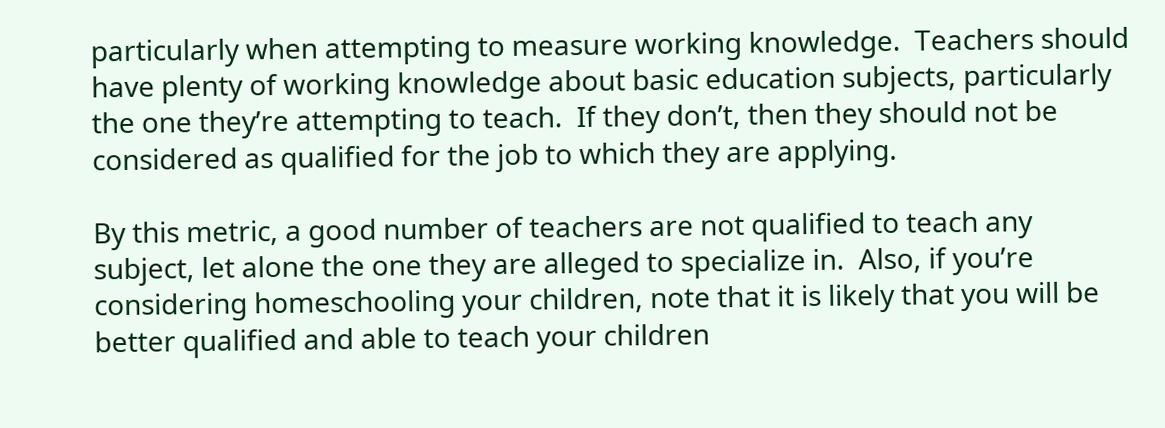particularly when attempting to measure working knowledge.  Teachers should have plenty of working knowledge about basic education subjects, particularly the one they’re attempting to teach.  If they don’t, then they should not be considered as qualified for the job to which they are applying.

By this metric, a good number of teachers are not qualified to teach any subject, let alone the one they are alleged to specialize in.  Also, if you’re considering homeschooling your children, note that it is likely that you will be better qualified and able to teach your children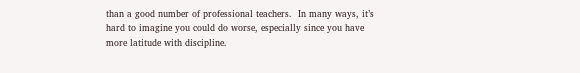than a good number of professional teachers.  In many ways, it’s hard to imagine you could do worse, especially since you have more latitude with discipline.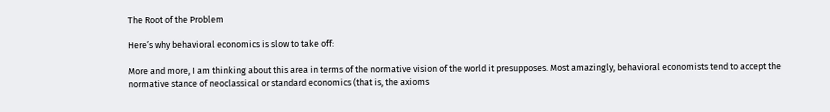The Root of the Problem

Here’s why behavioral economics is slow to take off:

More and more, I am thinking about this area in terms of the normative vision of the world it presupposes. Most amazingly, behavioral economists tend to accept the normative stance of neoclassical or standard economics (that is, the axioms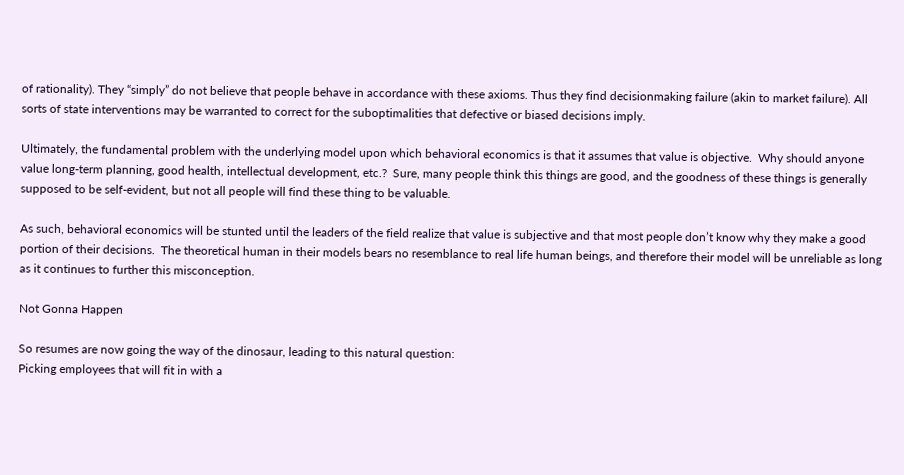of rationality). They “simply” do not believe that people behave in accordance with these axioms. Thus they find decisionmaking failure (akin to market failure). All sorts of state interventions may be warranted to correct for the suboptimalities that defective or biased decisions imply.

Ultimately, the fundamental problem with the underlying model upon which behavioral economics is that it assumes that value is objective.  Why should anyone value long-term planning, good health, intellectual development, etc.?  Sure, many people think this things are good, and the goodness of these things is generally supposed to be self-evident, but not all people will find these thing to be valuable.

As such, behavioral economics will be stunted until the leaders of the field realize that value is subjective and that most people don’t know why they make a good portion of their decisions.  The theoretical human in their models bears no resemblance to real life human beings, and therefore their model will be unreliable as long as it continues to further this misconception.

Not Gonna Happen

So resumes are now going the way of the dinosaur, leading to this natural question:
Picking employees that will fit in with a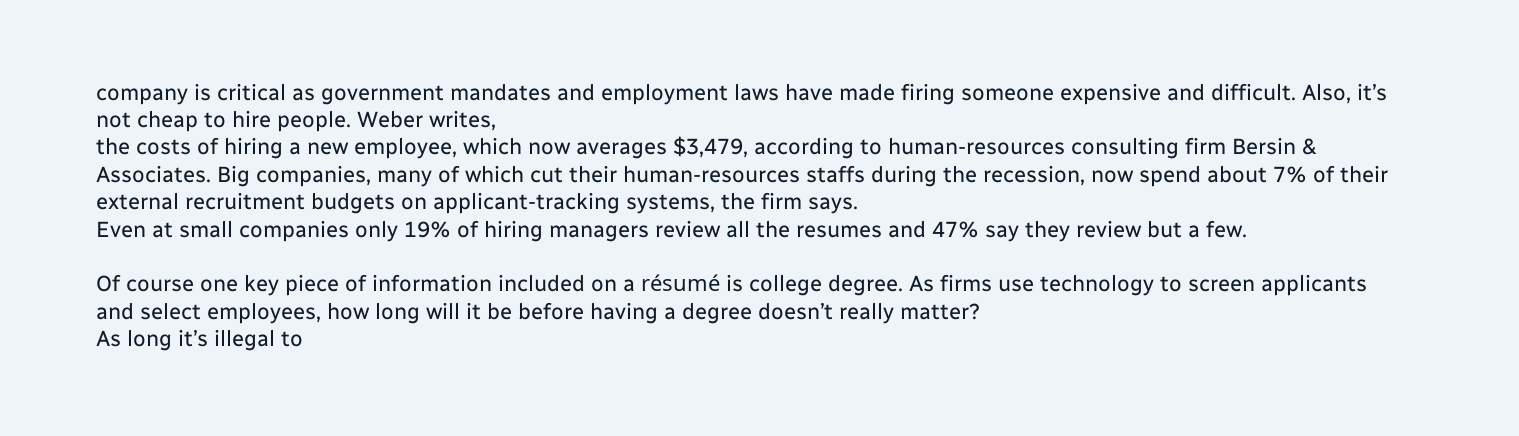company is critical as government mandates and employment laws have made firing someone expensive and difficult. Also, it’s not cheap to hire people. Weber writes,
the costs of hiring a new employee, which now averages $3,479, according to human-resources consulting firm Bersin & Associates. Big companies, many of which cut their human-resources staffs during the recession, now spend about 7% of their external recruitment budgets on applicant-tracking systems, the firm says.
Even at small companies only 19% of hiring managers review all the resumes and 47% say they review but a few.

Of course one key piece of information included on a résumé is college degree. As firms use technology to screen applicants and select employees, how long will it be before having a degree doesn’t really matter?
As long it’s illegal to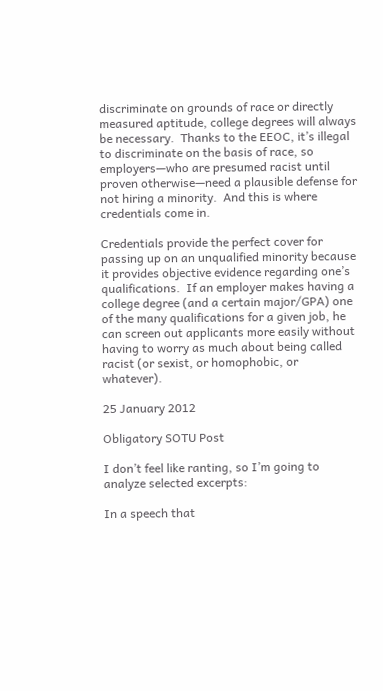discriminate on grounds of race or directly measured aptitude, college degrees will always be necessary.  Thanks to the EEOC, it’s illegal to discriminate on the basis of race, so employers—who are presumed racist until proven otherwise—need a plausible defense for not hiring a minority.  And this is where credentials come in.

Credentials provide the perfect cover for passing up on an unqualified minority because it provides objective evidence regarding one’s qualifications.  If an employer makes having a college degree (and a certain major/GPA) one of the many qualifications for a given job, he can screen out applicants more easily without having to worry as much about being called racist (or sexist, or homophobic, or whatever).

25 January 2012

Obligatory SOTU Post

I don’t feel like ranting, so I’m going to analyze selected excerpts:

In a speech that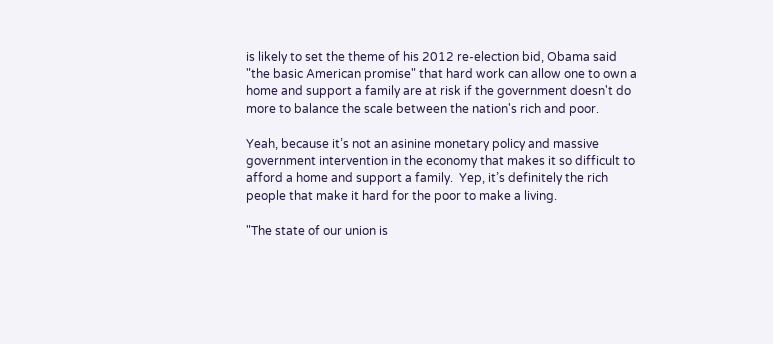is likely to set the theme of his 2012 re-election bid, Obama said "the basic American promise" that hard work can allow one to own a home and support a family are at risk if the government doesn't do more to balance the scale between the nation's rich and poor.

Yeah, because it’s not an asinine monetary policy and massive government intervention in the economy that makes it so difficult to afford a home and support a family.  Yep, it’s definitely the rich people that make it hard for the poor to make a living.

"The state of our union is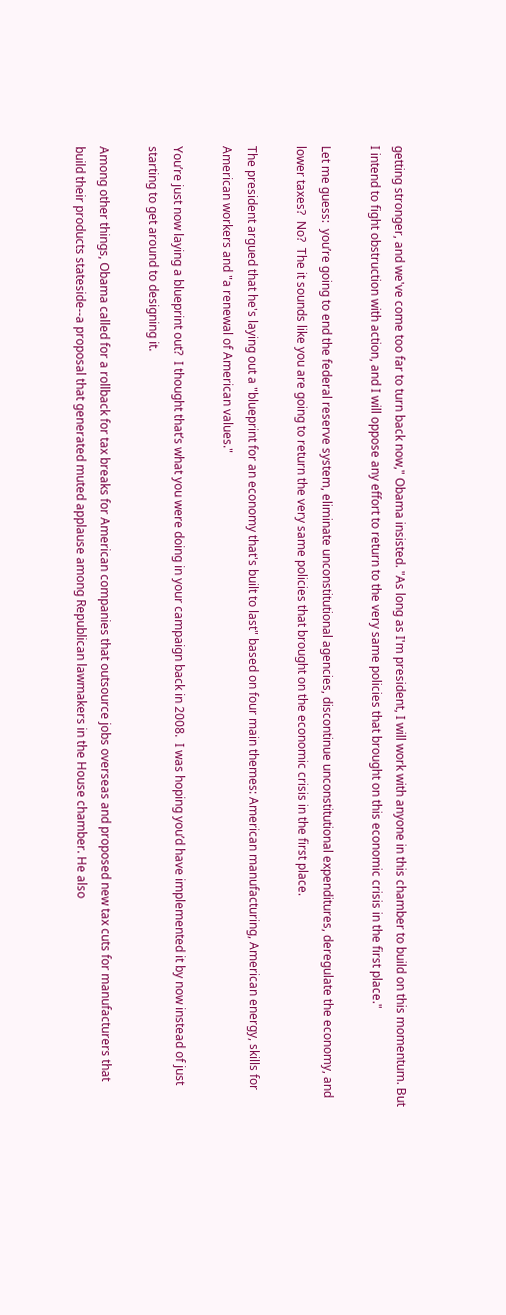getting stronger, and we've come too far to turn back now," Obama insisted. "As long as I'm president, I will work with anyone in this chamber to build on this momentum. But I intend to fight obstruction with action, and I will oppose any effort to return to the very same policies that brought on this economic crisis in the first place."

Let me guess:  you’re going to end the federal reserve system, eliminate unconstitutional agencies, discontinue unconstitutional expenditures, deregulate the economy, and lower taxes?  No?  The it sounds like you are going to return the very same policies that brought on the economic crisis in the first place.

The president argued that he's laying out a "blueprint for an economy that's built to last" based on four main themes: American manufacturing, American energy, skills for American workers and "a renewal of American values."

You’re just now laying a blueprint out?  I thought that’s what you were doing in your campaign back in 2008.  I was hoping you’d have implemented it by now instead of just starting to get around to designing it.

Among other things, Obama called for a rollback for tax breaks for American companies that outsource jobs overseas and proposed new tax cuts for manufacturers that build their products stateside--a proposal that generated muted applause among Republican lawmakers in the House chamber. He also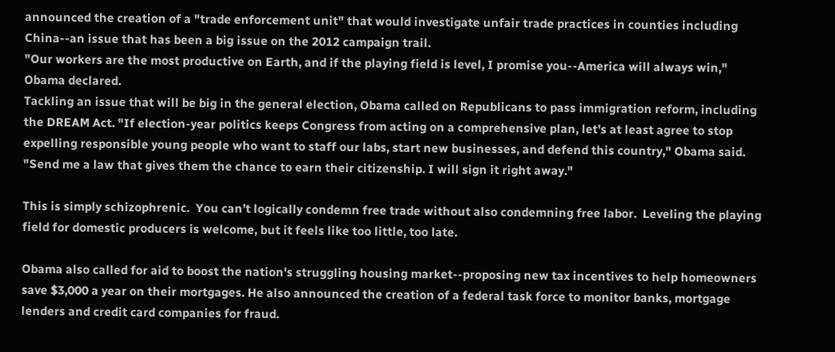announced the creation of a "trade enforcement unit" that would investigate unfair trade practices in counties including China--an issue that has been a big issue on the 2012 campaign trail.
"Our workers are the most productive on Earth, and if the playing field is level, I promise you--America will always win," Obama declared.
Tackling an issue that will be big in the general election, Obama called on Republicans to pass immigration reform, including the DREAM Act. "If election-year politics keeps Congress from acting on a comprehensive plan, let's at least agree to stop expelling responsible young people who want to staff our labs, start new businesses, and defend this country," Obama said. "Send me a law that gives them the chance to earn their citizenship. I will sign it right away."

This is simply schizophrenic.  You can’t logically condemn free trade without also condemning free labor.  Leveling the playing field for domestic producers is welcome, but it feels like too little, too late.

Obama also called for aid to boost the nation's struggling housing market--proposing new tax incentives to help homeowners save $3,000 a year on their mortgages. He also announced the creation of a federal task force to monitor banks, mortgage lenders and credit card companies for fraud.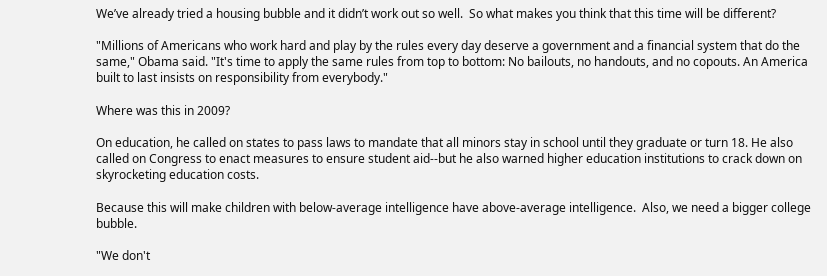We’ve already tried a housing bubble and it didn’t work out so well.  So what makes you think that this time will be different?

"Millions of Americans who work hard and play by the rules every day deserve a government and a financial system that do the same," Obama said. "It's time to apply the same rules from top to bottom: No bailouts, no handouts, and no copouts. An America built to last insists on responsibility from everybody."

Where was this in 2009?

On education, he called on states to pass laws to mandate that all minors stay in school until they graduate or turn 18. He also called on Congress to enact measures to ensure student aid--but he also warned higher education institutions to crack down on skyrocketing education costs.

Because this will make children with below-average intelligence have above-average intelligence.  Also, we need a bigger college bubble.

"We don't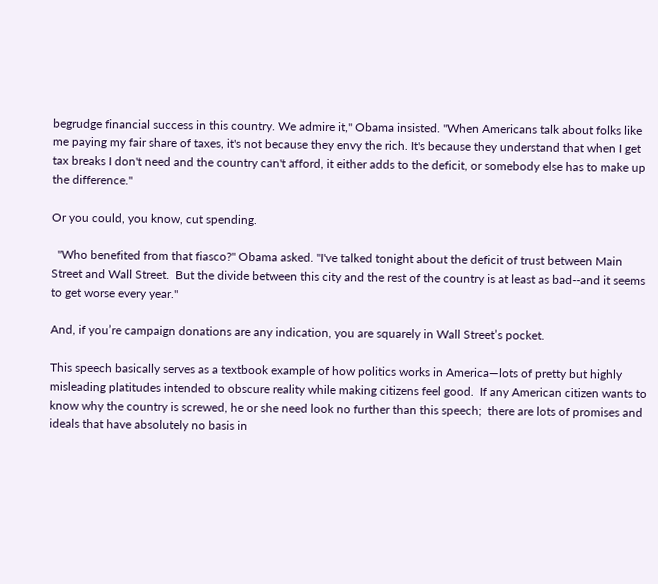begrudge financial success in this country. We admire it," Obama insisted. "When Americans talk about folks like me paying my fair share of taxes, it's not because they envy the rich. It's because they understand that when I get tax breaks I don't need and the country can't afford, it either adds to the deficit, or somebody else has to make up the difference."

Or you could, you know, cut spending.

  "Who benefited from that fiasco?" Obama asked. "I've talked tonight about the deficit of trust between Main Street and Wall Street.  But the divide between this city and the rest of the country is at least as bad--and it seems to get worse every year."

And, if you’re campaign donations are any indication, you are squarely in Wall Street’s pocket.

This speech basically serves as a textbook example of how politics works in America—lots of pretty but highly misleading platitudes intended to obscure reality while making citizens feel good.  If any American citizen wants to know why the country is screwed, he or she need look no further than this speech;  there are lots of promises and ideals that have absolutely no basis in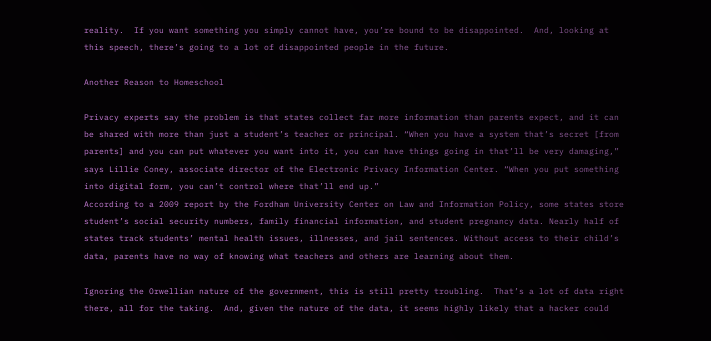reality.  If you want something you simply cannot have, you’re bound to be disappointed.  And, looking at this speech, there’s going to a lot of disappointed people in the future.

Another Reason to Homeschool

Privacy experts say the problem is that states collect far more information than parents expect, and it can be shared with more than just a student’s teacher or principal. “When you have a system that’s secret [from parents] and you can put whatever you want into it, you can have things going in that’ll be very damaging,” says Lillie Coney, associate director of the Electronic Privacy Information Center. “When you put something into digital form, you can’t control where that’ll end up.”
According to a 2009 report by the Fordham University Center on Law and Information Policy, some states store student’s social security numbers, family financial information, and student pregnancy data. Nearly half of states track students’ mental health issues, illnesses, and jail sentences. Without access to their child’s data, parents have no way of knowing what teachers and others are learning about them.

Ignoring the Orwellian nature of the government, this is still pretty troubling.  That’s a lot of data right there, all for the taking.  And, given the nature of the data, it seems highly likely that a hacker could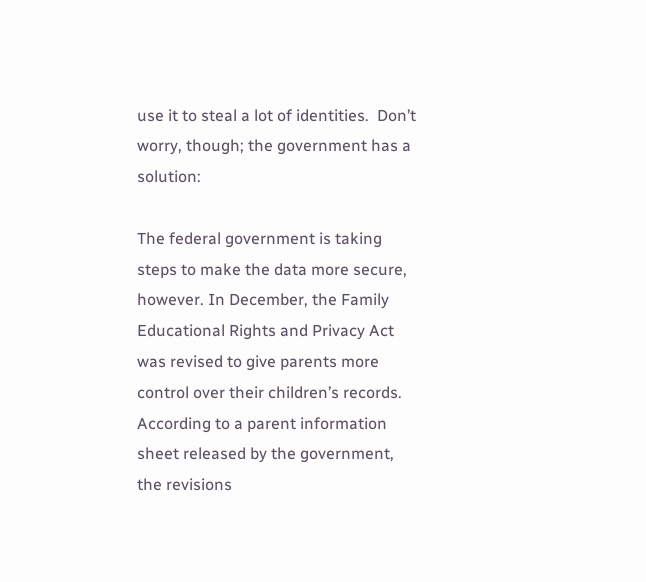use it to steal a lot of identities.  Don’t worry, though; the government has a solution:

The federal government is taking steps to make the data more secure, however. In December, the Family Educational Rights and Privacy Act was revised to give parents more control over their children’s records. According to a parent information sheet released by the government, the revisions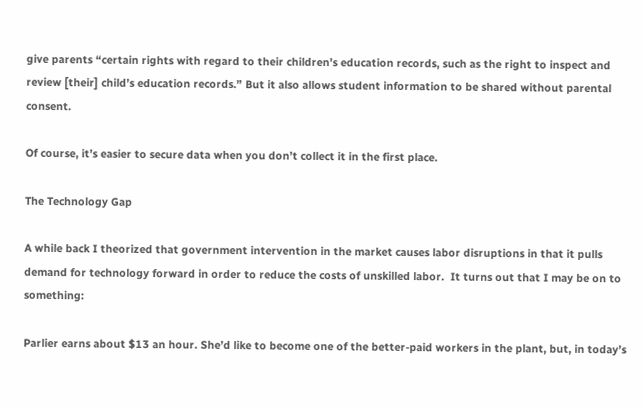give parents “certain rights with regard to their children’s education records, such as the right to inspect and review [their] child’s education records.” But it also allows student information to be shared without parental consent.

Of course, it’s easier to secure data when you don’t collect it in the first place.

The Technology Gap

A while back I theorized that government intervention in the market causes labor disruptions in that it pulls demand for technology forward in order to reduce the costs of unskilled labor.  It turns out that I may be on to something:

Parlier earns about $13 an hour. She’d like to become one of the better-paid workers in the plant, but, in today’s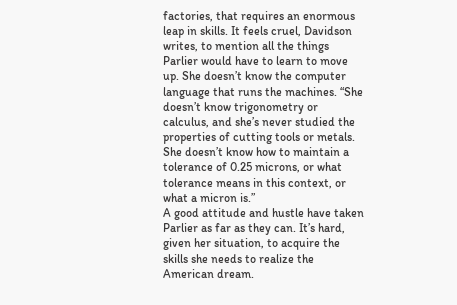factories, that requires an enormous leap in skills. It feels cruel, Davidson writes, to mention all the things Parlier would have to learn to move up. She doesn’t know the computer language that runs the machines. “She doesn’t know trigonometry or calculus, and she’s never studied the properties of cutting tools or metals. She doesn’t know how to maintain a tolerance of 0.25 microns, or what tolerance means in this context, or what a micron is.”
A good attitude and hustle have taken Parlier as far as they can. It’s hard, given her situation, to acquire the skills she needs to realize the American dream.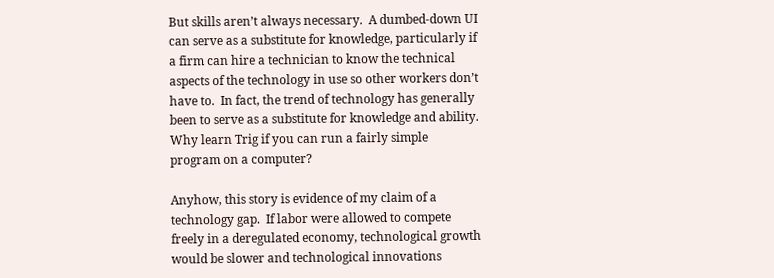But skills aren’t always necessary.  A dumbed-down UI can serve as a substitute for knowledge, particularly if a firm can hire a technician to know the technical aspects of the technology in use so other workers don’t have to.  In fact, the trend of technology has generally been to serve as a substitute for knowledge and ability.  Why learn Trig if you can run a fairly simple program on a computer?

Anyhow, this story is evidence of my claim of a technology gap.  If labor were allowed to compete freely in a deregulated economy, technological growth would be slower and technological innovations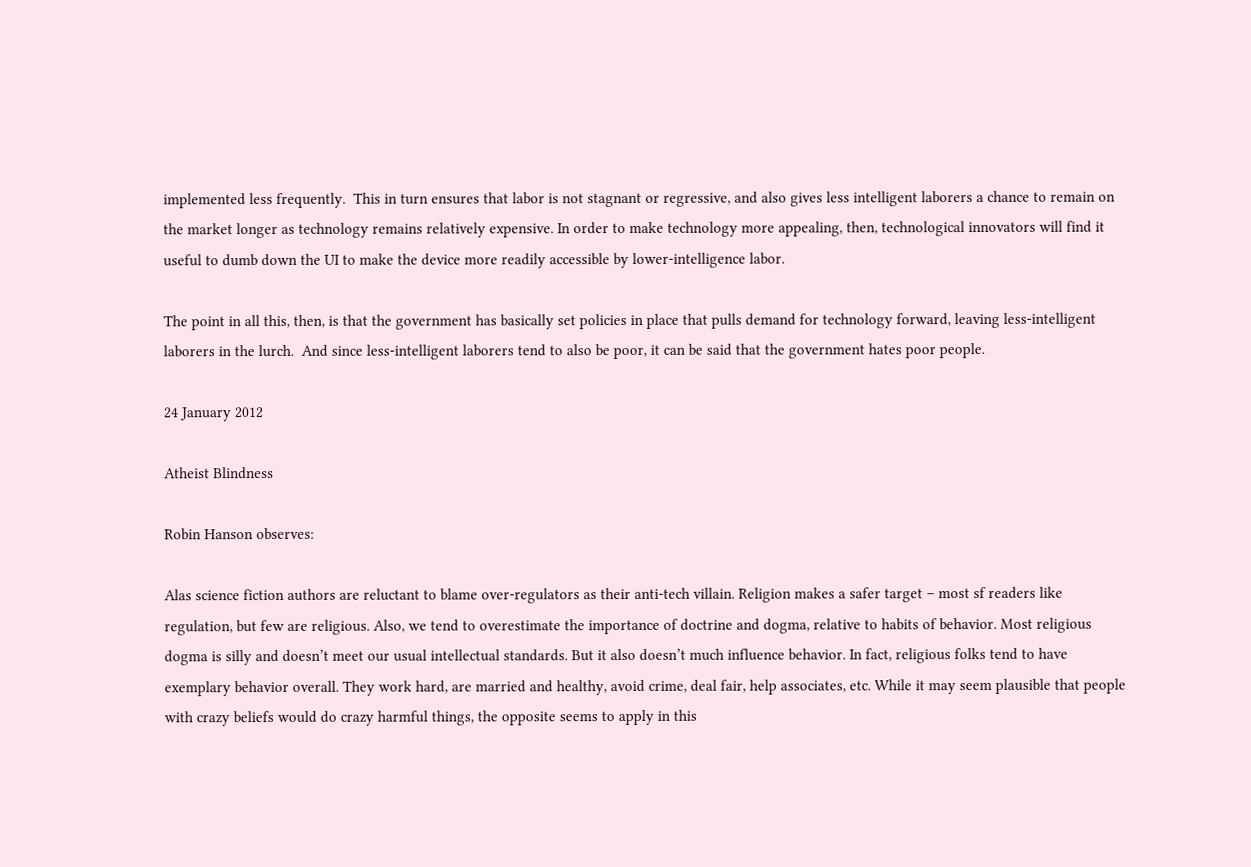implemented less frequently.  This in turn ensures that labor is not stagnant or regressive, and also gives less intelligent laborers a chance to remain on the market longer as technology remains relatively expensive. In order to make technology more appealing, then, technological innovators will find it useful to dumb down the UI to make the device more readily accessible by lower-intelligence labor.

The point in all this, then, is that the government has basically set policies in place that pulls demand for technology forward, leaving less-intelligent laborers in the lurch.  And since less-intelligent laborers tend to also be poor, it can be said that the government hates poor people.

24 January 2012

Atheist Blindness

Robin Hanson observes:

Alas science fiction authors are reluctant to blame over-regulators as their anti-tech villain. Religion makes a safer target – most sf readers like regulation, but few are religious. Also, we tend to overestimate the importance of doctrine and dogma, relative to habits of behavior. Most religious dogma is silly and doesn’t meet our usual intellectual standards. But it also doesn’t much influence behavior. In fact, religious folks tend to have exemplary behavior overall. They work hard, are married and healthy, avoid crime, deal fair, help associates, etc. While it may seem plausible that people with crazy beliefs would do crazy harmful things, the opposite seems to apply in this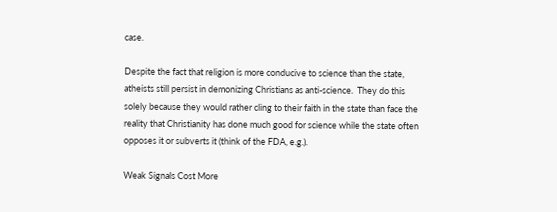case.

Despite the fact that religion is more conducive to science than the state, atheists still persist in demonizing Christians as anti-science.  They do this solely because they would rather cling to their faith in the state than face the reality that Christianity has done much good for science while the state often opposes it or subverts it (think of the FDA, e.g.).

Weak Signals Cost More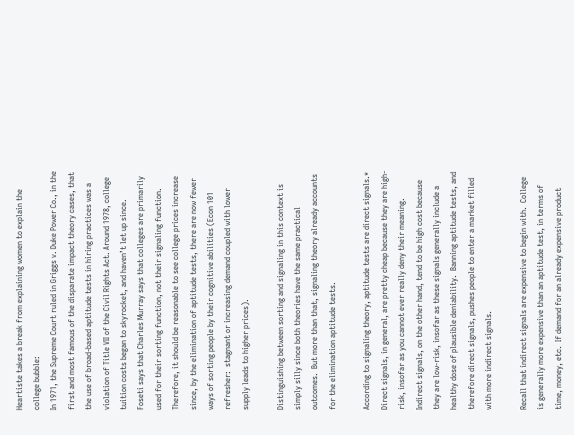Heartiste takes a break from explaining women to explain the college bubble:
In 1971, the Supreme Court ruled in Griggs v. Duke Power Co., in the first and most famous of the disparate impact theory cases, that the use of broad-based aptitude tests in hiring practices was a violation of Title VII of the Civil Rights Act. Around 1978, college tuition costs began to skyrocket, and haven’t let up since.
Foseti says that Charles Murray says that colleges are primarily used for their sorting function, not their signaling function.  Therefore, it should be reasonable to see college prices increase since, by the elimination of aptitude tests, there are now fewer ways of sorting people by their cognitive abilities (Econ 101 refresher:  stagnant or increasing demand coupled with lower supply leads to higher prices).

Distinguishing between sorting and signaling in this context is simply silly since both theories have the same practical outcomes.  But more than that, signaling theory already accounts for the elimination aptitude tests.

According to signaling theory, aptitude tests are direct signals.*  Direct signals, in general, are pretty cheap because they are high-risk, insofar as you cannot ever really deny their meaning.  Indirect signals, on the other hand, tend to be high cost because they are low-risk, insofar as these signals generally include a healthy dose of plausible deniability.  Banning aptitude tests, and therefore direct signals, pushes people to enter a market filled with more indirect signals.

Recall that indirect signals are expensive to begin with.  College is generally more expensive than an aptitude test, in terms of time, money, etc.  If demand for an already expensive product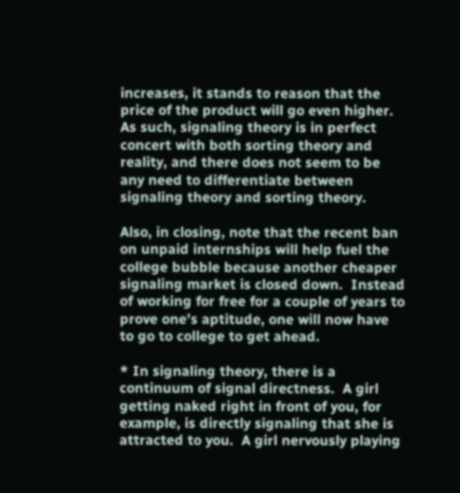increases, it stands to reason that the price of the product will go even higher.  As such, signaling theory is in perfect concert with both sorting theory and reality, and there does not seem to be any need to differentiate between signaling theory and sorting theory.

Also, in closing, note that the recent ban on unpaid internships will help fuel the college bubble because another cheaper signaling market is closed down.  Instead of working for free for a couple of years to prove one’s aptitude, one will now have to go to college to get ahead.

* In signaling theory, there is a continuum of signal directness.  A girl getting naked right in front of you, for example, is directly signaling that she is attracted to you.  A girl nervously playing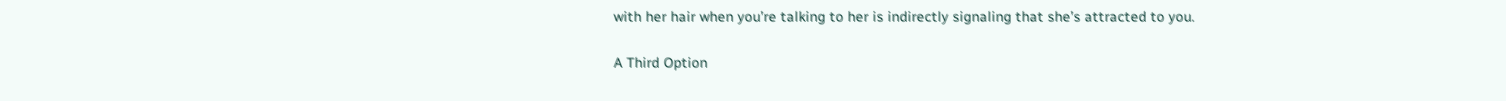with her hair when you’re talking to her is indirectly signaling that she’s attracted to you.

A Third Option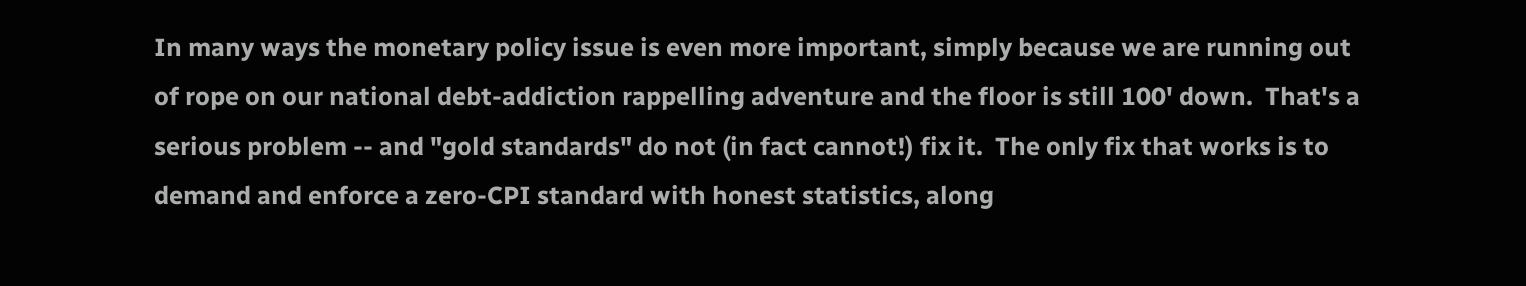In many ways the monetary policy issue is even more important, simply because we are running out of rope on our national debt-addiction rappelling adventure and the floor is still 100' down.  That's a serious problem -- and "gold standards" do not (in fact cannot!) fix it.  The only fix that works is to demand and enforce a zero-CPI standard with honest statistics, along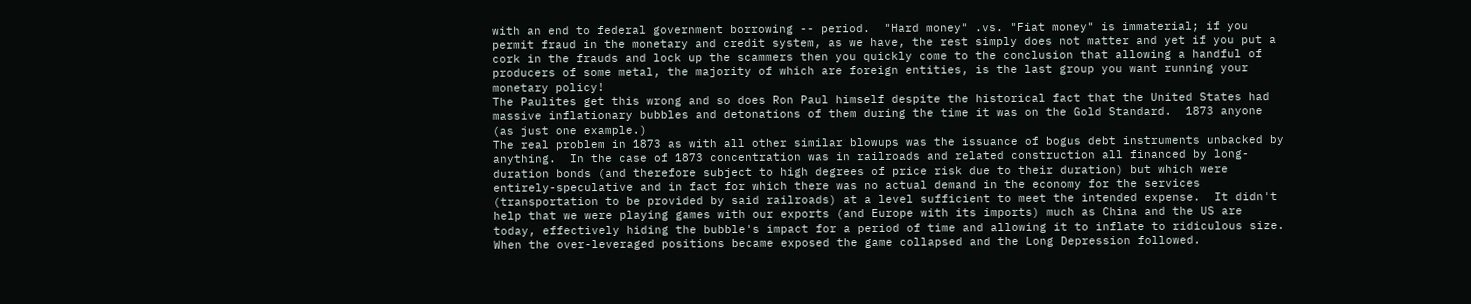with an end to federal government borrowing -- period.  "Hard money" .vs. "Fiat money" is immaterial; if you permit fraud in the monetary and credit system, as we have, the rest simply does not matter and yet if you put a cork in the frauds and lock up the scammers then you quickly come to the conclusion that allowing a handful of producers of some metal, the majority of which are foreign entities, is the last group you want running your monetary policy!
The Paulites get this wrong and so does Ron Paul himself despite the historical fact that the United States had massive inflationary bubbles and detonations of them during the time it was on the Gold Standard.  1873 anyone (as just one example.)
The real problem in 1873 as with all other similar blowups was the issuance of bogus debt instruments unbacked by anything.  In the case of 1873 concentration was in railroads and related construction all financed by long-duration bonds (and therefore subject to high degrees of price risk due to their duration) but which were entirely-speculative and in fact for which there was no actual demand in the economy for the services (transportation to be provided by said railroads) at a level sufficient to meet the intended expense.  It didn't help that we were playing games with our exports (and Europe with its imports) much as China and the US are today, effectively hiding the bubble's impact for a period of time and allowing it to inflate to ridiculous size.  When the over-leveraged positions became exposed the game collapsed and the Long Depression followed.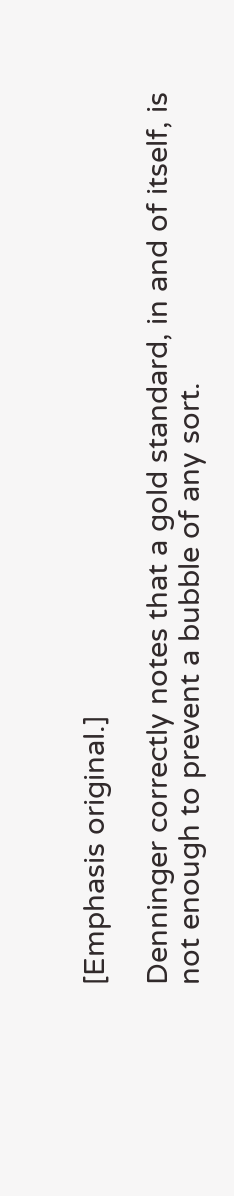[Emphasis original.]

Denninger correctly notes that a gold standard, in and of itself, is not enough to prevent a bubble of any sort.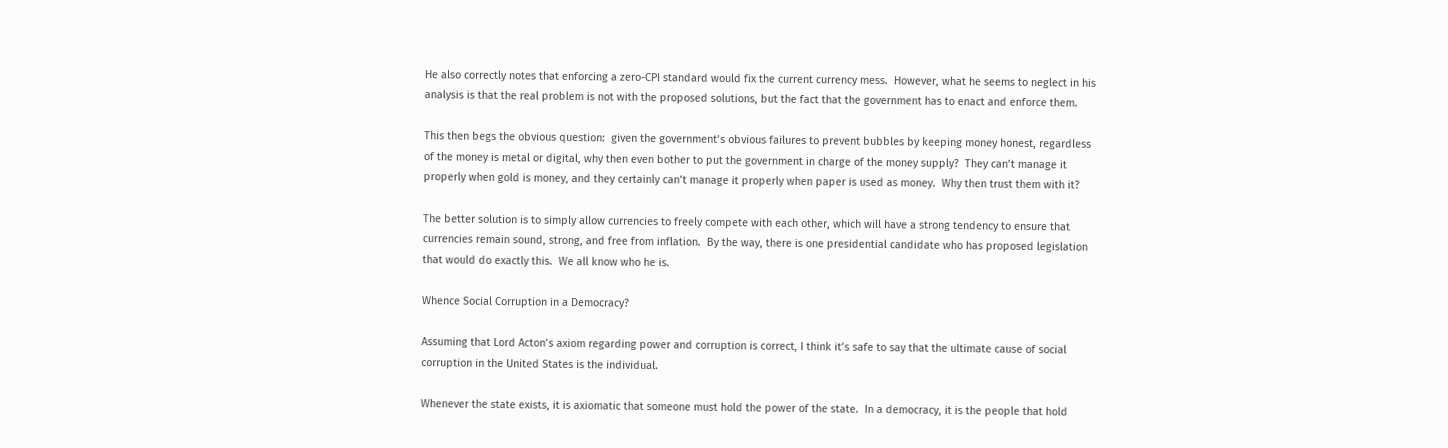He also correctly notes that enforcing a zero-CPI standard would fix the current currency mess.  However, what he seems to neglect in his analysis is that the real problem is not with the proposed solutions, but the fact that the government has to enact and enforce them.

This then begs the obvious question:  given the government’s obvious failures to prevent bubbles by keeping money honest, regardless of the money is metal or digital, why then even bother to put the government in charge of the money supply?  They can’t manage it properly when gold is money, and they certainly can’t manage it properly when paper is used as money.  Why then trust them with it?

The better solution is to simply allow currencies to freely compete with each other, which will have a strong tendency to ensure that currencies remain sound, strong, and free from inflation.  By the way, there is one presidential candidate who has proposed legislation that would do exactly this.  We all know who he is.

Whence Social Corruption in a Democracy?

Assuming that Lord Acton’s axiom regarding power and corruption is correct, I think it’s safe to say that the ultimate cause of social corruption in the United States is the individual.

Whenever the state exists, it is axiomatic that someone must hold the power of the state.  In a democracy, it is the people that hold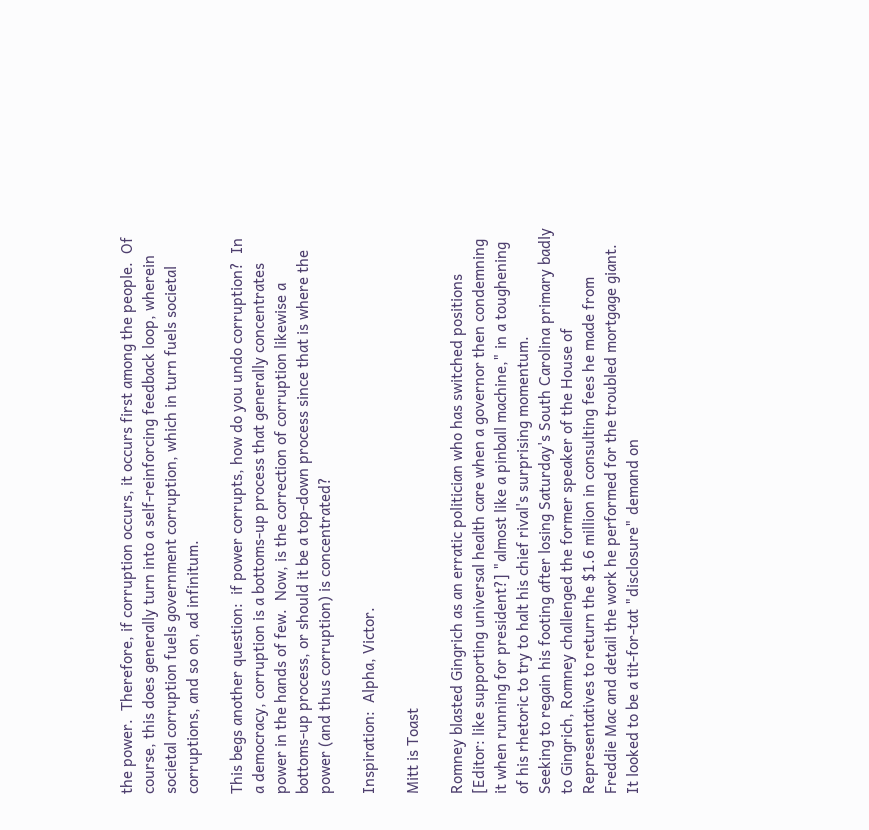the power.  Therefore, if corruption occurs, it occurs first among the people.  Of course, this does generally turn into a self-reinforcing feedback loop, wherein societal corruption fuels government corruption, which in turn fuels societal corruptions, and so on, ad infinitum.

This begs another question:  if power corrupts, how do you undo corruption?  In a democracy, corruption is a bottoms-up process that generally concentrates power in the hands of few.  Now, is the correction of corruption likewise a bottoms-up process, or should it be a top-down process since that is where the power (and thus corruption) is concentrated?

Inspiration:  Alpha, Victor.

Mitt is Toast

Romney blasted Gingrich as an erratic politician who has switched positions [Editor: like supporting universal health care when a governor then condemning it when running for president?] "almost like a pinball machine," in a toughening of his rhetoric to try to halt his chief rival's surprising momentum.
Seeking to regain his footing after losing Saturday's South Carolina primary badly to Gingrich, Romney challenged the former speaker of the House of Representatives to return the $1.6 million in consulting fees he made from Freddie Mac and detail the work he performed for the troubled mortgage giant.
It looked to be a tit-for-tat "disclosure" demand on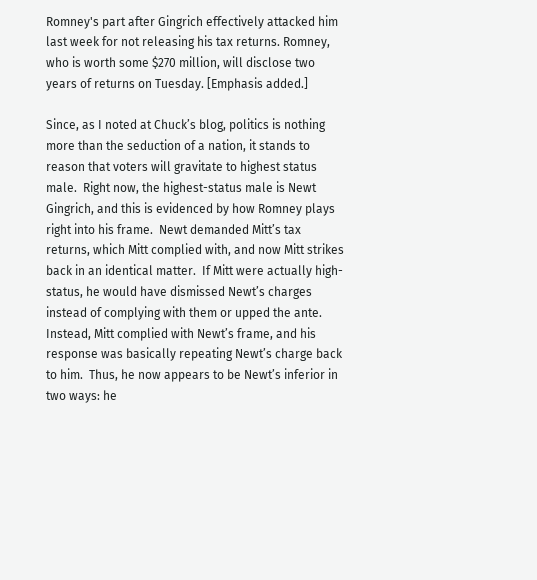Romney's part after Gingrich effectively attacked him last week for not releasing his tax returns. Romney, who is worth some $270 million, will disclose two years of returns on Tuesday. [Emphasis added.]

Since, as I noted at Chuck’s blog, politics is nothing more than the seduction of a nation, it stands to reason that voters will gravitate to highest status male.  Right now, the highest-status male is Newt Gingrich, and this is evidenced by how Romney plays right into his frame.  Newt demanded Mitt’s tax returns, which Mitt complied with, and now Mitt strikes back in an identical matter.  If Mitt were actually high-status, he would have dismissed Newt’s charges instead of complying with them or upped the ante.  Instead, Mitt complied with Newt’s frame, and his response was basically repeating Newt’s charge back to him.  Thus, he now appears to be Newt’s inferior in two ways: he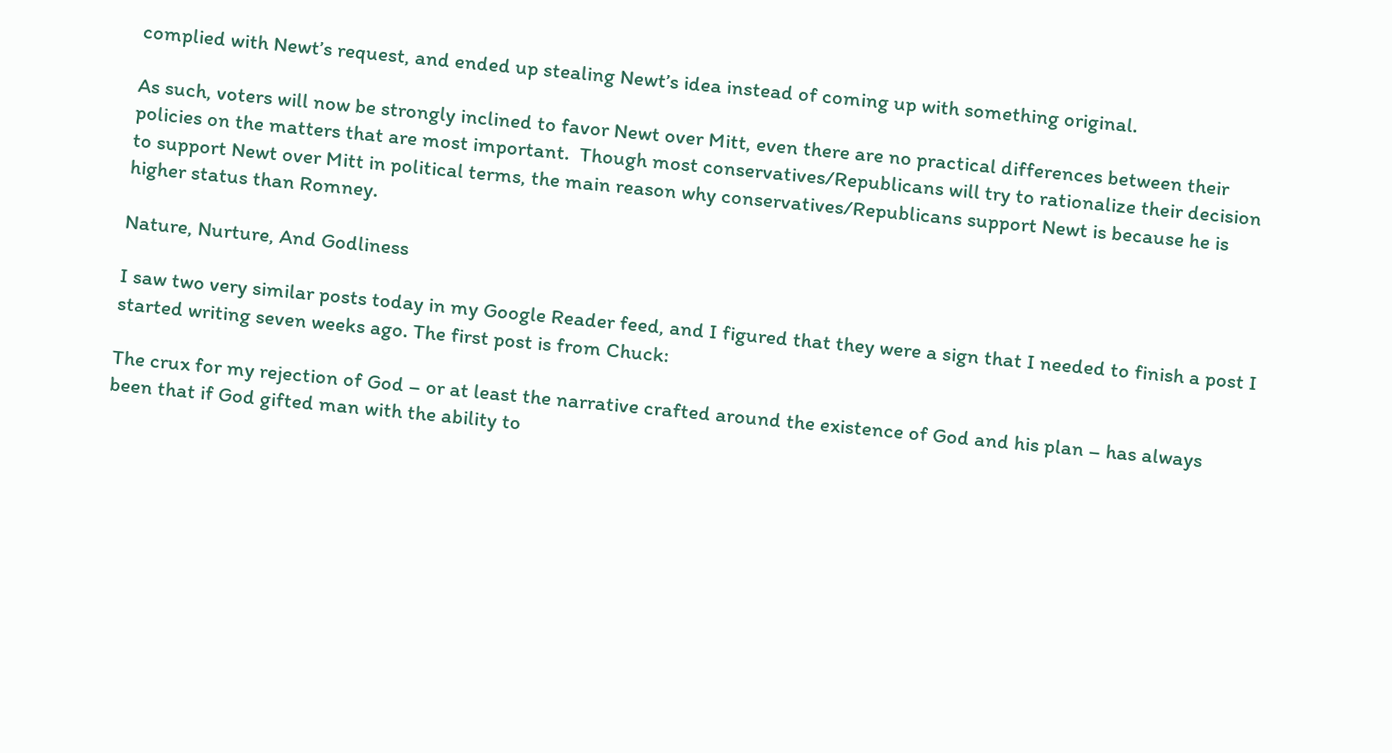complied with Newt’s request, and ended up stealing Newt’s idea instead of coming up with something original.

As such, voters will now be strongly inclined to favor Newt over Mitt, even there are no practical differences between their policies on the matters that are most important.  Though most conservatives/Republicans will try to rationalize their decision to support Newt over Mitt in political terms, the main reason why conservatives/Republicans support Newt is because he is higher status than Romney.

Nature, Nurture, And Godliness

I saw two very similar posts today in my Google Reader feed, and I figured that they were a sign that I needed to finish a post I started writing seven weeks ago. The first post is from Chuck:

The crux for my rejection of God – or at least the narrative crafted around the existence of God and his plan – has always been that if God gifted man with the ability to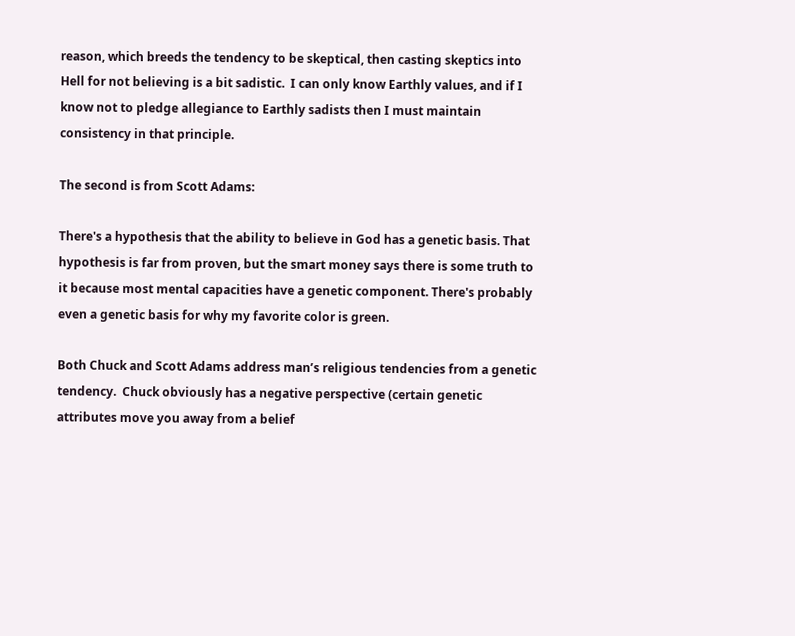reason, which breeds the tendency to be skeptical, then casting skeptics into Hell for not believing is a bit sadistic.  I can only know Earthly values, and if I know not to pledge allegiance to Earthly sadists then I must maintain consistency in that principle.

The second is from Scott Adams:

There's a hypothesis that the ability to believe in God has a genetic basis. That hypothesis is far from proven, but the smart money says there is some truth to it because most mental capacities have a genetic component. There's probably even a genetic basis for why my favorite color is green.

Both Chuck and Scott Adams address man’s religious tendencies from a genetic tendency.  Chuck obviously has a negative perspective (certain genetic attributes move you away from a belief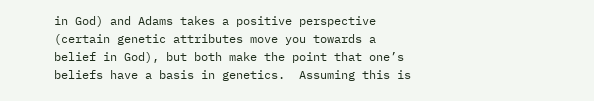in God) and Adams takes a positive perspective (certain genetic attributes move you towards a belief in God), but both make the point that one’s beliefs have a basis in genetics.  Assuming this is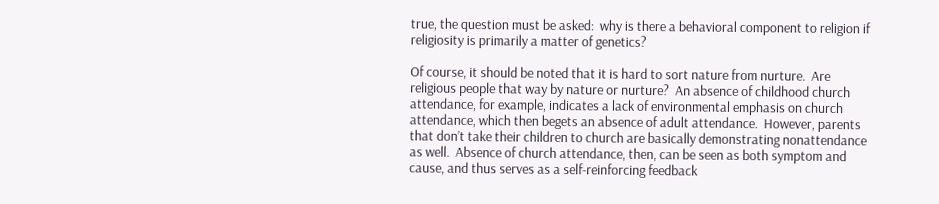true, the question must be asked:  why is there a behavioral component to religion if religiosity is primarily a matter of genetics?

Of course, it should be noted that it is hard to sort nature from nurture.  Are religious people that way by nature or nurture?  An absence of childhood church attendance, for example, indicates a lack of environmental emphasis on church attendance, which then begets an absence of adult attendance.  However, parents that don’t take their children to church are basically demonstrating nonattendance as well.  Absence of church attendance, then, can be seen as both symptom and cause, and thus serves as a self-reinforcing feedback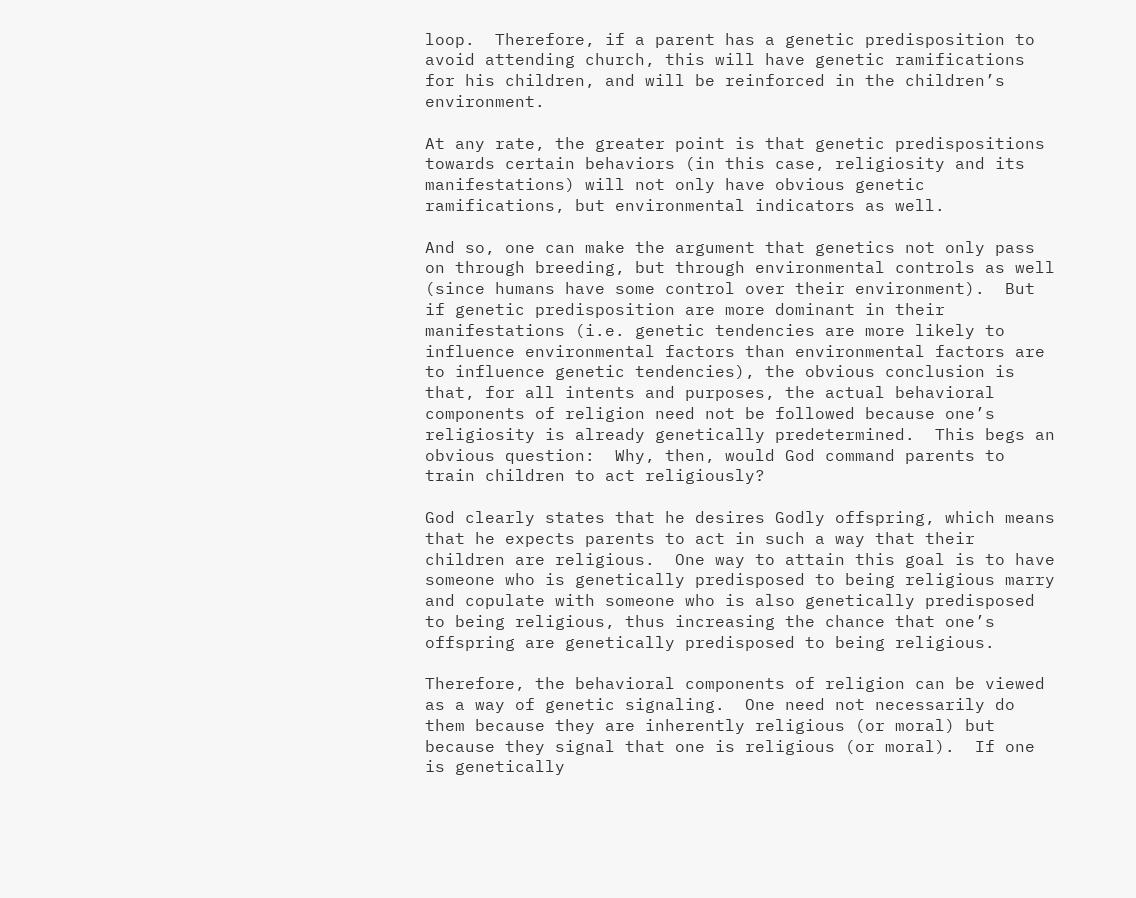loop.  Therefore, if a parent has a genetic predisposition to avoid attending church, this will have genetic ramifications for his children, and will be reinforced in the children’s environment.

At any rate, the greater point is that genetic predispositions towards certain behaviors (in this case, religiosity and its manifestations) will not only have obvious genetic ramifications, but environmental indicators as well.

And so, one can make the argument that genetics not only pass on through breeding, but through environmental controls as well (since humans have some control over their environment).  But if genetic predisposition are more dominant in their manifestations (i.e. genetic tendencies are more likely to influence environmental factors than environmental factors are to influence genetic tendencies), the obvious conclusion is that, for all intents and purposes, the actual behavioral components of religion need not be followed because one’s religiosity is already genetically predetermined.  This begs an obvious question:  Why, then, would God command parents to train children to act religiously?

God clearly states that he desires Godly offspring, which means that he expects parents to act in such a way that their children are religious.  One way to attain this goal is to have someone who is genetically predisposed to being religious marry and copulate with someone who is also genetically predisposed to being religious, thus increasing the chance that one’s offspring are genetically predisposed to being religious.

Therefore, the behavioral components of religion can be viewed as a way of genetic signaling.  One need not necessarily do them because they are inherently religious (or moral) but because they signal that one is religious (or moral).  If one is genetically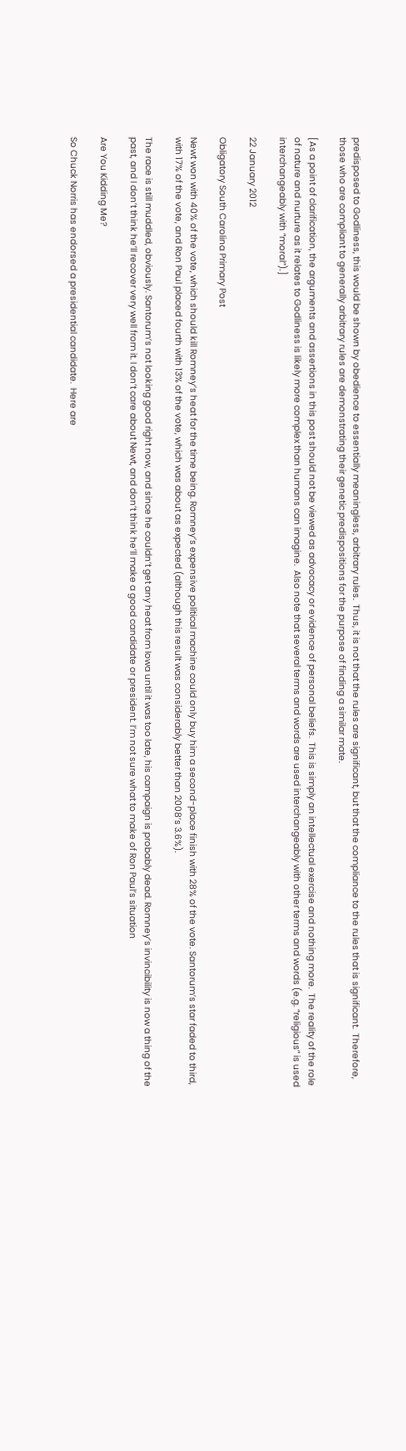predisposed to Godliness, this would be shown by obedience to essentially meaningless, arbitrary rules.  Thus, it is not that the rules are significant, but that the compliance to the rules that is significant.  Therefore, those who are compliant to generally arbitrary rules are demonstrating their genetic predispositions for the purpose of finding a similar mate.

[As a point of clarification, the arguments and assertions in this post should not be viewed as advocacy or evidence of personal beliefs.  This is simply an intellectual exercise and nothing more.  The reality of the role of nature and nurture as it relates to Godliness is likely more complex than humans can imagine.  Also note that several terms and words are used interchangeably with other terms and words (e.g. “religious” is used interchangeably with “moral”).]

22 January 2012

Obligatory South Carolina Primary Post

Newt won with 40% of the vote, which should kill Romney’s heat for the time being. Romney’s expensive political machine could only buy him a second-place finish with 28% of the vote. Santorum’s star faded to third, with 17% of the vote, and Ron Paul placed fourth with 13% of the vote, which was about as expected (although this result was considerably better than 2008’s 3.6%).

The race is still muddled, obviously. Santorum’s not looking good right now, and since he couldn’t get any heat from Iowa until it was too late, his campaign is probably dead. Romney’s invincibility is now a thing of the past, and I don’t think he’ll recover very well from it. I don’t care about Newt, and don’t think he’ll make a good candidate or president. I’m not sure what to make of Ron Paul’s situation

Are You Kidding Me?

So Chuck Norris has endorsed a presidential candidate.  Here are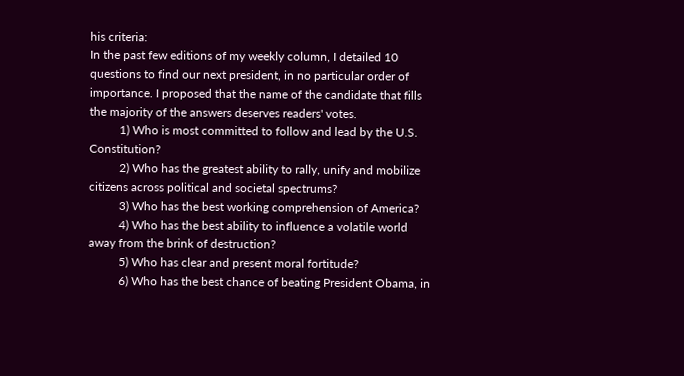his criteria:
In the past few editions of my weekly column, I detailed 10 questions to find our next president, in no particular order of importance. I proposed that the name of the candidate that fills the majority of the answers deserves readers' votes.
          1) Who is most committed to follow and lead by the U.S. Constitution?
          2) Who has the greatest ability to rally, unify and mobilize citizens across political and societal spectrums?
          3) Who has the best working comprehension of America?
          4) Who has the best ability to influence a volatile world away from the brink of destruction?
          5) Who has clear and present moral fortitude?
          6) Who has the best chance of beating President Obama, in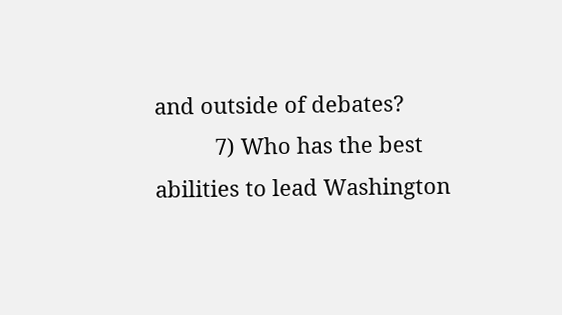and outside of debates?
          7) Who has the best abilities to lead Washington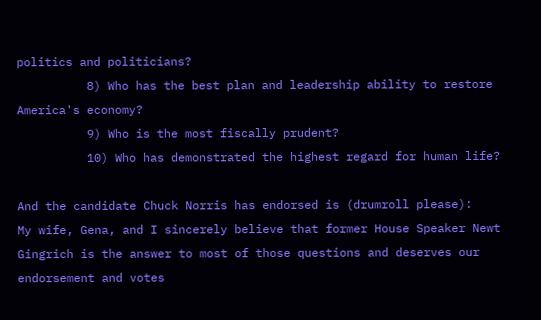politics and politicians?
          8) Who has the best plan and leadership ability to restore America's economy?
          9) Who is the most fiscally prudent?
          10) Who has demonstrated the highest regard for human life?

And the candidate Chuck Norris has endorsed is (drumroll please):
My wife, Gena, and I sincerely believe that former House Speaker Newt Gingrich is the answer to most of those questions and deserves our endorsement and votes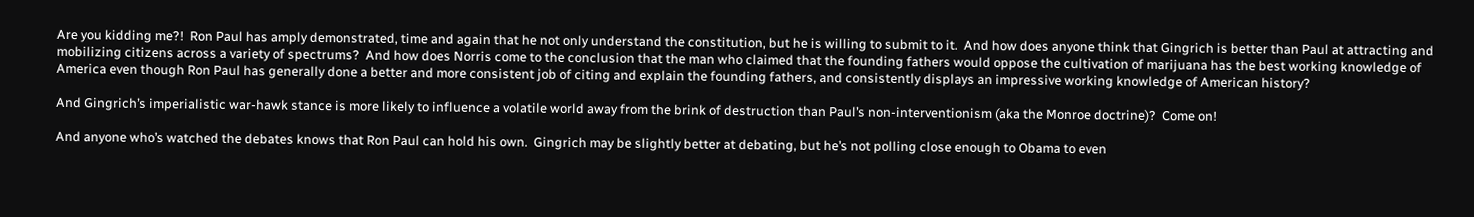Are you kidding me?!  Ron Paul has amply demonstrated, time and again that he not only understand the constitution, but he is willing to submit to it.  And how does anyone think that Gingrich is better than Paul at attracting and mobilizing citizens across a variety of spectrums?  And how does Norris come to the conclusion that the man who claimed that the founding fathers would oppose the cultivation of marijuana has the best working knowledge of America even though Ron Paul has generally done a better and more consistent job of citing and explain the founding fathers, and consistently displays an impressive working knowledge of American history?

And Gingrich’s imperialistic war-hawk stance is more likely to influence a volatile world away from the brink of destruction than Paul’s non-interventionism (aka the Monroe doctrine)?  Come on!

And anyone who’s watched the debates knows that Ron Paul can hold his own.  Gingrich may be slightly better at debating, but he’s not polling close enough to Obama to even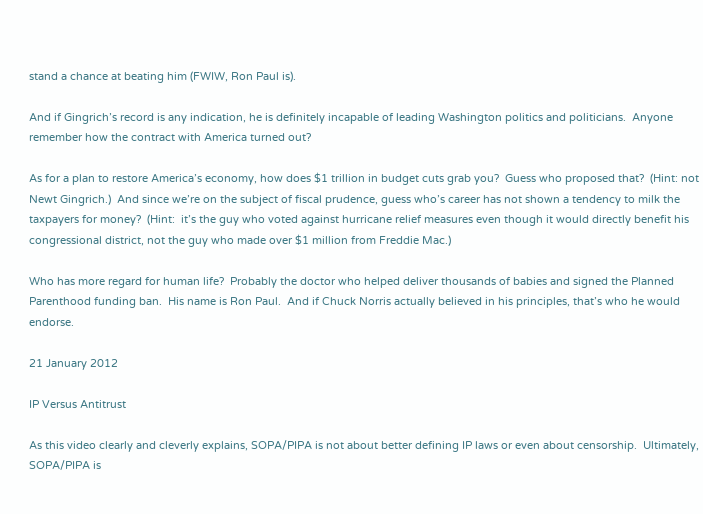stand a chance at beating him (FWIW, Ron Paul is).

And if Gingrich’s record is any indication, he is definitely incapable of leading Washington politics and politicians.  Anyone remember how the contract with America turned out?

As for a plan to restore America’s economy, how does $1 trillion in budget cuts grab you?  Guess who proposed that?  (Hint: not Newt Gingrich.)  And since we’re on the subject of fiscal prudence, guess who’s career has not shown a tendency to milk the taxpayers for money?  (Hint:  it’s the guy who voted against hurricane relief measures even though it would directly benefit his congressional district, not the guy who made over $1 million from Freddie Mac.)

Who has more regard for human life?  Probably the doctor who helped deliver thousands of babies and signed the Planned Parenthood funding ban.  His name is Ron Paul.  And if Chuck Norris actually believed in his principles, that’s who he would endorse.

21 January 2012

IP Versus Antitrust

As this video clearly and cleverly explains, SOPA/PIPA is not about better defining IP laws or even about censorship.  Ultimately, SOPA/PIPA is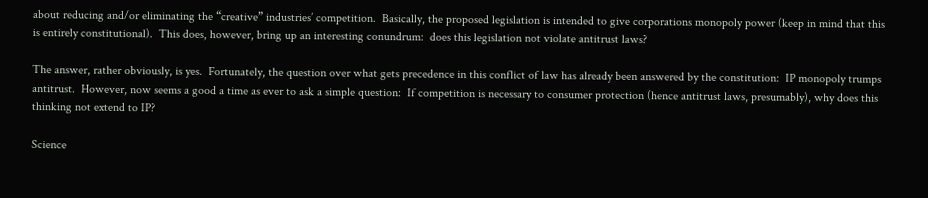about reducing and/or eliminating the “creative” industries’ competition.  Basically, the proposed legislation is intended to give corporations monopoly power (keep in mind that this is entirely constitutional).  This does, however, bring up an interesting conundrum:  does this legislation not violate antitrust laws?

The answer, rather obviously, is yes.  Fortunately, the question over what gets precedence in this conflict of law has already been answered by the constitution:  IP monopoly trumps antitrust.  However, now seems a good a time as ever to ask a simple question:  If competition is necessary to consumer protection (hence antitrust laws, presumably), why does this thinking not extend to IP?

Science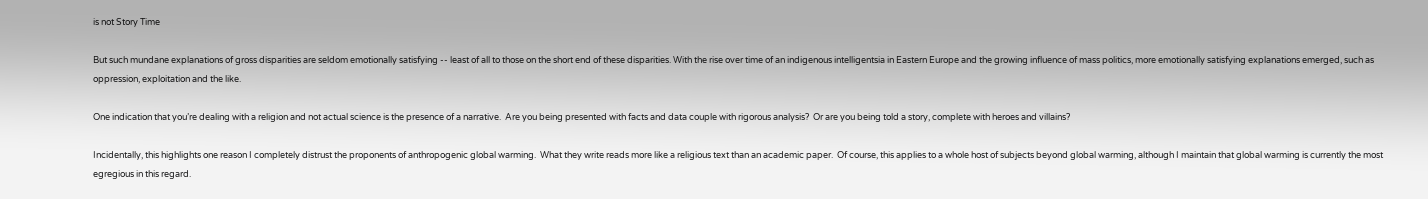is not Story Time

But such mundane explanations of gross disparities are seldom emotionally satisfying -- least of all to those on the short end of these disparities. With the rise over time of an indigenous intelligentsia in Eastern Europe and the growing influence of mass politics, more emotionally satisfying explanations emerged, such as oppression, exploitation and the like.

One indication that you’re dealing with a religion and not actual science is the presence of a narrative.  Are you being presented with facts and data couple with rigorous analysis?  Or are you being told a story, complete with heroes and villains?

Incidentally, this highlights one reason I completely distrust the proponents of anthropogenic global warming.  What they write reads more like a religious text than an academic paper.  Of course, this applies to a whole host of subjects beyond global warming, although I maintain that global warming is currently the most egregious in this regard.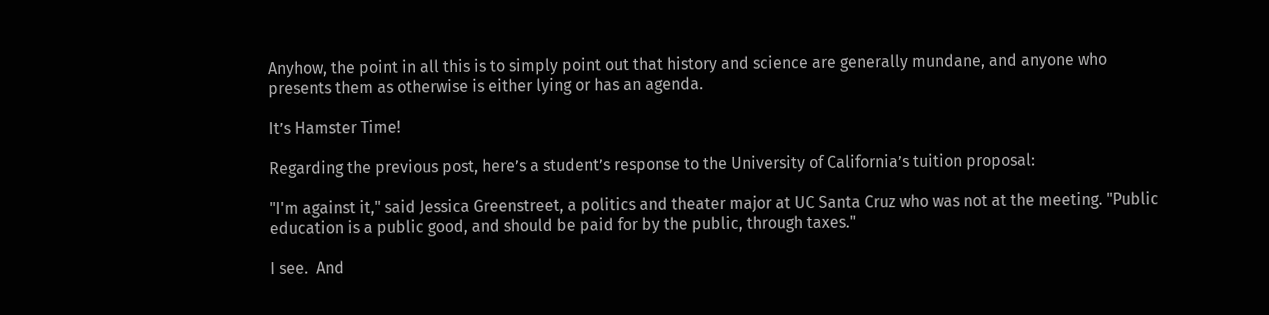Anyhow, the point in all this is to simply point out that history and science are generally mundane, and anyone who presents them as otherwise is either lying or has an agenda.

It’s Hamster Time!

Regarding the previous post, here’s a student’s response to the University of California’s tuition proposal:

"I'm against it," said Jessica Greenstreet, a politics and theater major at UC Santa Cruz who was not at the meeting. "Public education is a public good, and should be paid for by the public, through taxes."

I see.  And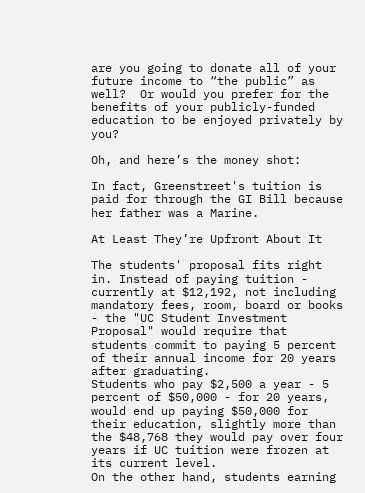are you going to donate all of your future income to “the public” as well?  Or would you prefer for the benefits of your publicly-funded education to be enjoyed privately by you?

Oh, and here’s the money shot:

In fact, Greenstreet's tuition is paid for through the GI Bill because her father was a Marine.

At Least They’re Upfront About It

The students' proposal fits right in. Instead of paying tuition - currently at $12,192, not including mandatory fees, room, board or books - the "UC Student Investment Proposal" would require that students commit to paying 5 percent of their annual income for 20 years after graduating.
Students who pay $2,500 a year - 5 percent of $50,000 - for 20 years, would end up paying $50,000 for their education, slightly more than the $48,768 they would pay over four years if UC tuition were frozen at its current level.
On the other hand, students earning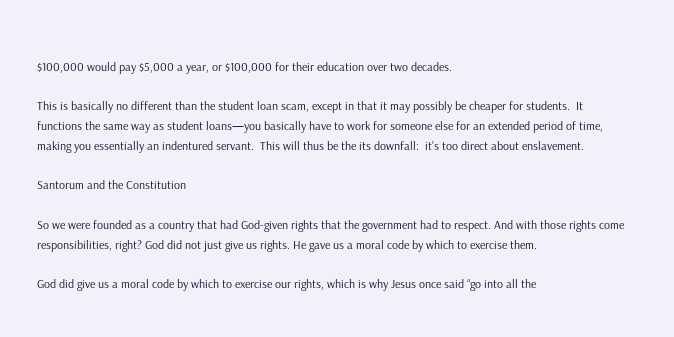$100,000 would pay $5,000 a year, or $100,000 for their education over two decades.

This is basically no different than the student loan scam, except in that it may possibly be cheaper for students.  It functions the same way as student loans—you basically have to work for someone else for an extended period of time, making you essentially an indentured servant.  This will thus be the its downfall:  it’s too direct about enslavement.

Santorum and the Constitution

So we were founded as a country that had God-given rights that the government had to respect. And with those rights come responsibilities, right? God did not just give us rights. He gave us a moral code by which to exercise them.

God did give us a moral code by which to exercise our rights, which is why Jesus once said “go into all the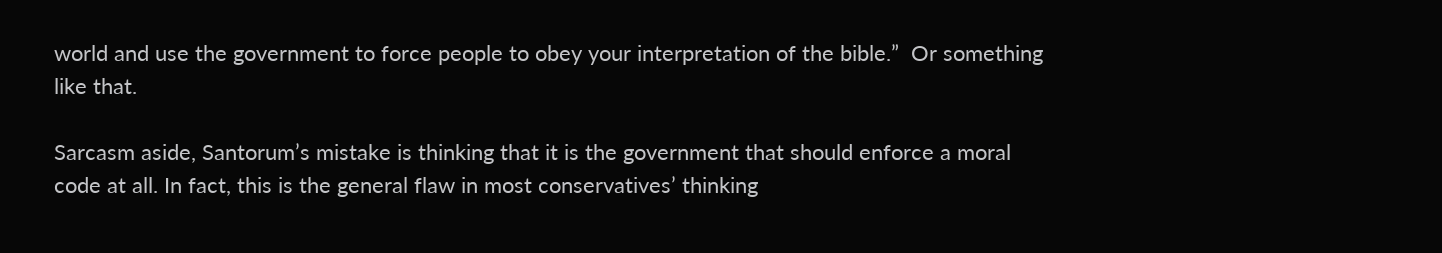world and use the government to force people to obey your interpretation of the bible.”  Or something like that.

Sarcasm aside, Santorum’s mistake is thinking that it is the government that should enforce a moral code at all. In fact, this is the general flaw in most conservatives’ thinking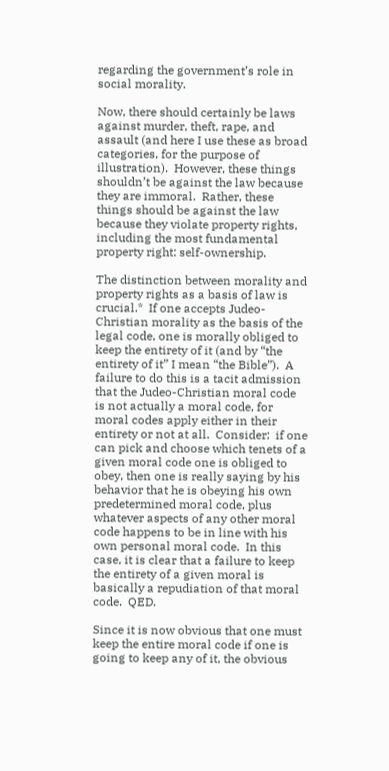regarding the government’s role in social morality.

Now, there should certainly be laws against murder, theft, rape, and assault (and here I use these as broad categories, for the purpose of illustration).  However, these things shouldn’t be against the law because they are immoral.  Rather, these things should be against the law because they violate property rights, including the most fundamental property right: self-ownership.

The distinction between morality and property rights as a basis of law is crucial.*  If one accepts Judeo-Christian morality as the basis of the legal code, one is morally obliged to keep the entirety of it (and by “the entirety of it” I mean “the Bible”).  A failure to do this is a tacit admission that the Judeo-Christian moral code is not actually a moral code, for moral codes apply either in their entirety or not at all.  Consider:  if one can pick and choose which tenets of a given moral code one is obliged to obey, then one is really saying by his behavior that he is obeying his own predetermined moral code, plus whatever aspects of any other moral code happens to be in line with his own personal moral code.  In this case, it is clear that a failure to keep the entirety of a given moral is basically a repudiation of that moral code.  QED.

Since it is now obvious that one must keep the entire moral code if one is going to keep any of it, the obvious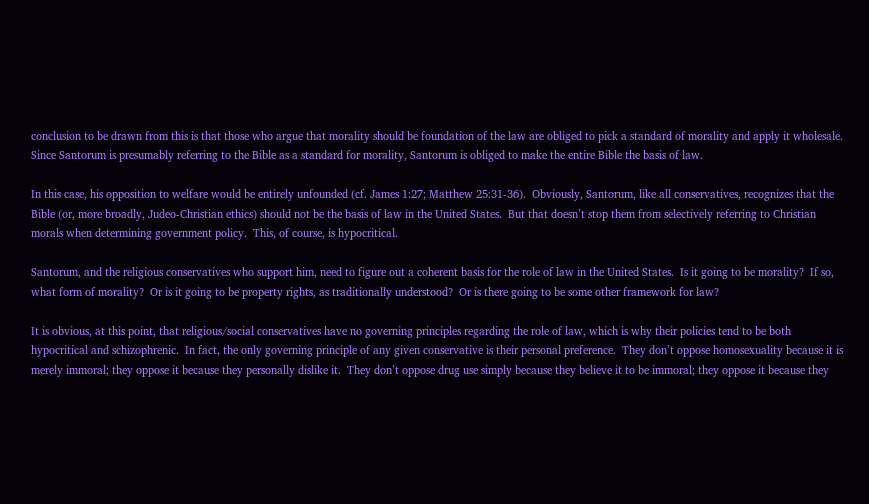conclusion to be drawn from this is that those who argue that morality should be foundation of the law are obliged to pick a standard of morality and apply it wholesale.  Since Santorum is presumably referring to the Bible as a standard for morality, Santorum is obliged to make the entire Bible the basis of law.

In this case, his opposition to welfare would be entirely unfounded (cf. James 1:27; Matthew 25:31-36).  Obviously, Santorum, like all conservatives, recognizes that the Bible (or, more broadly, Judeo-Christian ethics) should not be the basis of law in the United States.  But that doesn’t stop them from selectively referring to Christian morals when determining government policy.  This, of course, is hypocritical.

Santorum, and the religious conservatives who support him, need to figure out a coherent basis for the role of law in the United States.  Is it going to be morality?  If so, what form of morality?  Or is it going to be property rights, as traditionally understood?  Or is there going to be some other framework for law?

It is obvious, at this point, that religious/social conservatives have no governing principles regarding the role of law, which is why their policies tend to be both hypocritical and schizophrenic.  In fact, the only governing principle of any given conservative is their personal preference.  They don’t oppose homosexuality because it is merely immoral; they oppose it because they personally dislike it.  They don’t oppose drug use simply because they believe it to be immoral; they oppose it because they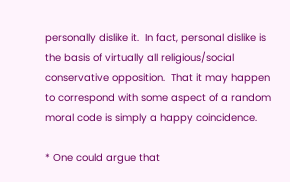personally dislike it.  In fact, personal dislike is the basis of virtually all religious/social conservative opposition.  That it may happen to correspond with some aspect of a random moral code is simply a happy coincidence.

* One could argue that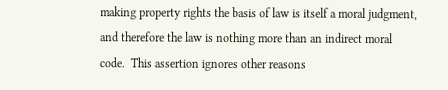making property rights the basis of law is itself a moral judgment, and therefore the law is nothing more than an indirect moral code.  This assertion ignores other reasons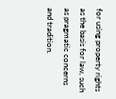for using property rights as the basis for law, such as pragmatic concerns and tradition.